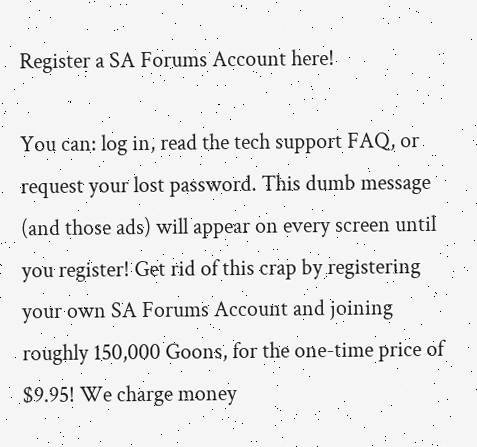Register a SA Forums Account here!

You can: log in, read the tech support FAQ, or request your lost password. This dumb message (and those ads) will appear on every screen until you register! Get rid of this crap by registering your own SA Forums Account and joining roughly 150,000 Goons, for the one-time price of $9.95! We charge money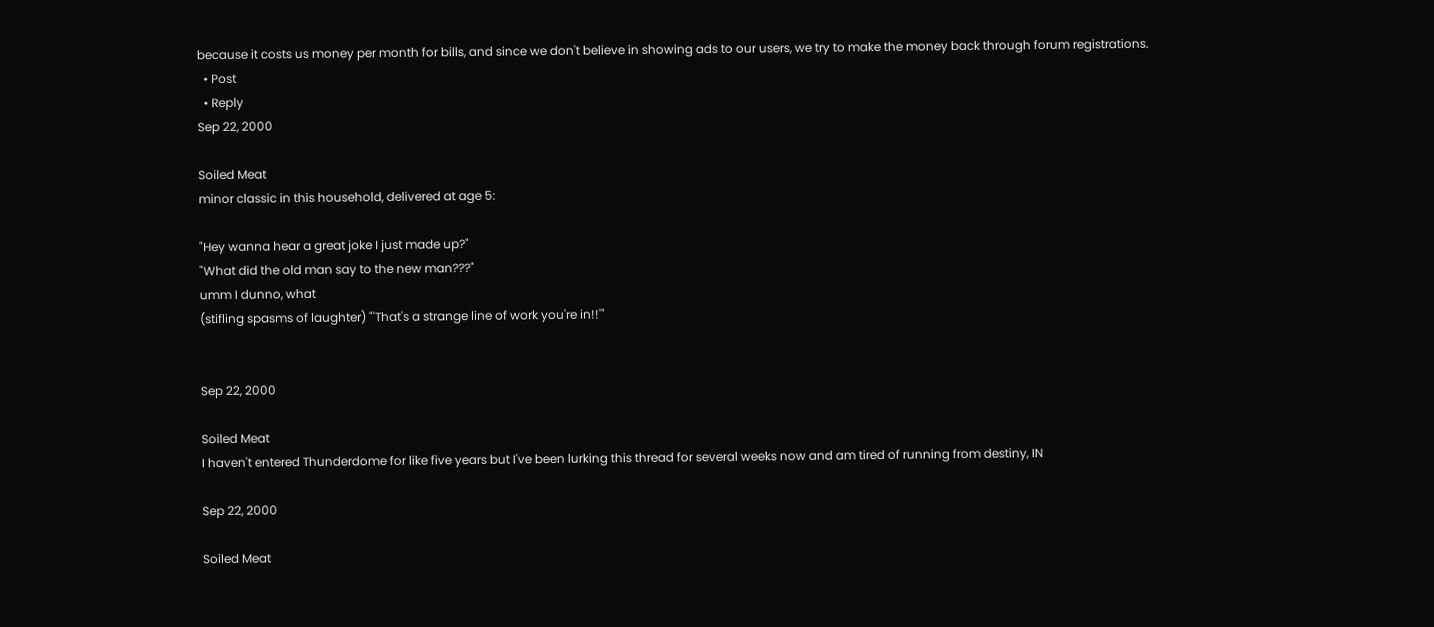because it costs us money per month for bills, and since we don't believe in showing ads to our users, we try to make the money back through forum registrations.
  • Post
  • Reply
Sep 22, 2000

Soiled Meat
minor classic in this household, delivered at age 5:

"Hey wanna hear a great joke I just made up?"
"What did the old man say to the new man???"
umm I dunno, what
(stifling spasms of laughter) "'That's a strange line of work you're in!!'"


Sep 22, 2000

Soiled Meat
I haven't entered Thunderdome for like five years but I've been lurking this thread for several weeks now and am tired of running from destiny, IN

Sep 22, 2000

Soiled Meat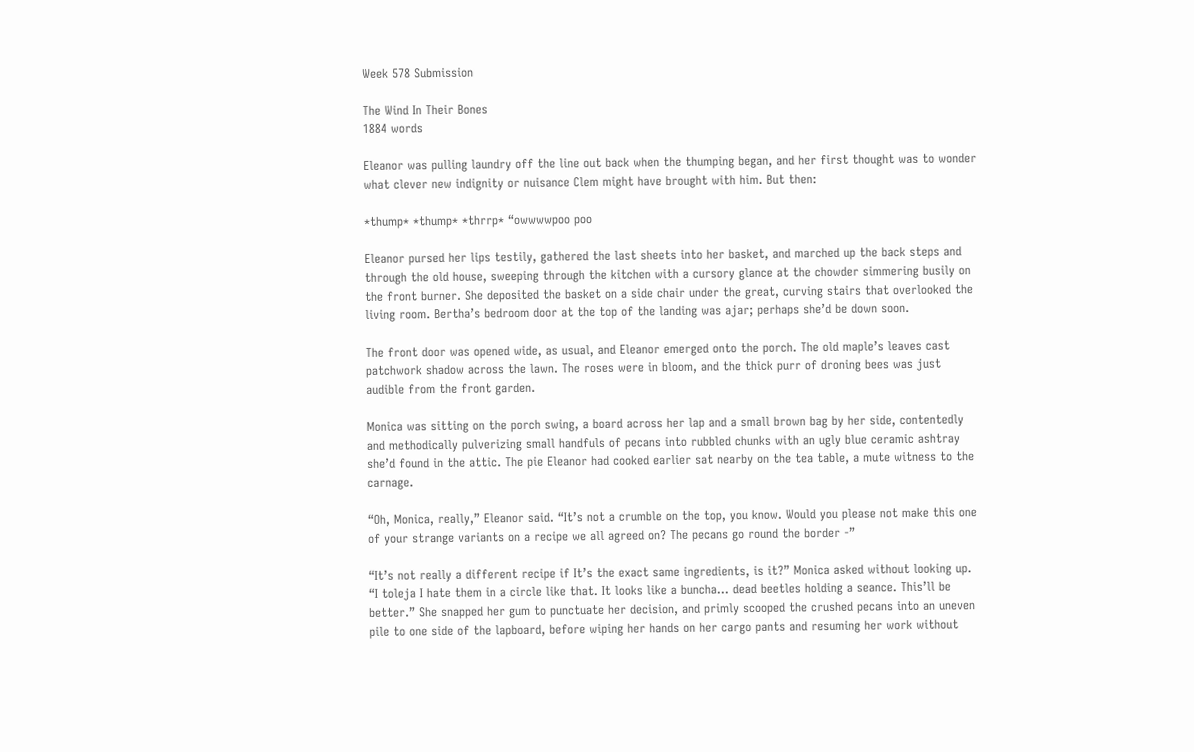Week 578 Submission

The Wind In Their Bones
1884 words

Eleanor was pulling laundry off the line out back when the thumping began, and her first thought was to wonder what clever new indignity or nuisance Clem might have brought with him. But then:

*thump* *thump* *thrrp* “owwwwpoo poo

Eleanor pursed her lips testily, gathered the last sheets into her basket, and marched up the back steps and through the old house, sweeping through the kitchen with a cursory glance at the chowder simmering busily on the front burner. She deposited the basket on a side chair under the great, curving stairs that overlooked the living room. Bertha’s bedroom door at the top of the landing was ajar; perhaps she’d be down soon.

The front door was opened wide, as usual, and Eleanor emerged onto the porch. The old maple’s leaves cast patchwork shadow across the lawn. The roses were in bloom, and the thick purr of droning bees was just audible from the front garden.

Monica was sitting on the porch swing, a board across her lap and a small brown bag by her side, contentedly and methodically pulverizing small handfuls of pecans into rubbled chunks with an ugly blue ceramic ashtray she’d found in the attic. The pie Eleanor had cooked earlier sat nearby on the tea table, a mute witness to the carnage.

“Oh, Monica, really,” Eleanor said. “It’s not a crumble on the top, you know. Would you please not make this one of your strange variants on a recipe we all agreed on? The pecans go round the border -”

“It’s not really a different recipe if It’s the exact same ingredients, is it?” Monica asked without looking up. “I toleja I hate them in a circle like that. It looks like a buncha... dead beetles holding a seance. This’ll be better.” She snapped her gum to punctuate her decision, and primly scooped the crushed pecans into an uneven pile to one side of the lapboard, before wiping her hands on her cargo pants and resuming her work without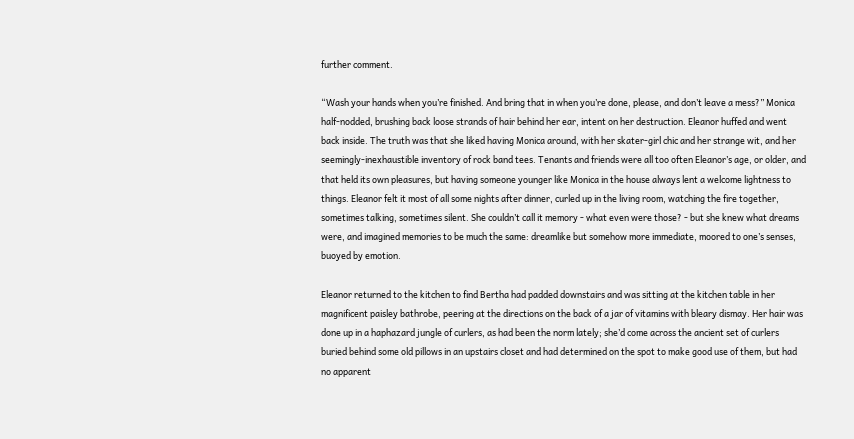further comment.

“Wash your hands when you’re finished. And bring that in when you’re done, please, and don’t leave a mess?” Monica half-nodded, brushing back loose strands of hair behind her ear, intent on her destruction. Eleanor huffed and went back inside. The truth was that she liked having Monica around, with her skater-girl chic and her strange wit, and her seemingly-inexhaustible inventory of rock band tees. Tenants and friends were all too often Eleanor’s age, or older, and that held its own pleasures, but having someone younger like Monica in the house always lent a welcome lightness to things. Eleanor felt it most of all some nights after dinner, curled up in the living room, watching the fire together, sometimes talking, sometimes silent. She couldn’t call it memory - what even were those? - but she knew what dreams were, and imagined memories to be much the same: dreamlike but somehow more immediate, moored to one’s senses, buoyed by emotion.

Eleanor returned to the kitchen to find Bertha had padded downstairs and was sitting at the kitchen table in her magnificent paisley bathrobe, peering at the directions on the back of a jar of vitamins with bleary dismay. Her hair was done up in a haphazard jungle of curlers, as had been the norm lately; she’d come across the ancient set of curlers buried behind some old pillows in an upstairs closet and had determined on the spot to make good use of them, but had no apparent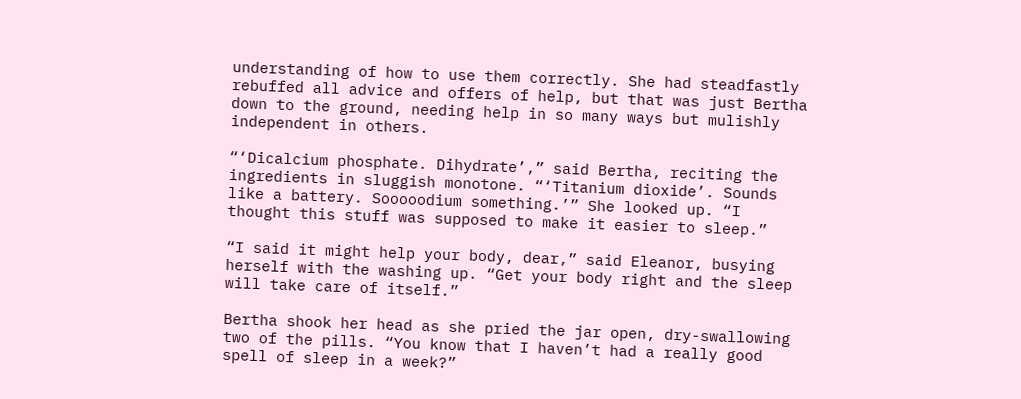understanding of how to use them correctly. She had steadfastly rebuffed all advice and offers of help, but that was just Bertha down to the ground, needing help in so many ways but mulishly independent in others.

“‘Dicalcium phosphate. Dihydrate’,” said Bertha, reciting the ingredients in sluggish monotone. “‘Titanium dioxide’. Sounds like a battery. Sooooodium something.’” She looked up. “I thought this stuff was supposed to make it easier to sleep.”

“I said it might help your body, dear,” said Eleanor, busying herself with the washing up. “Get your body right and the sleep will take care of itself.”

Bertha shook her head as she pried the jar open, dry-swallowing two of the pills. “You know that I haven’t had a really good spell of sleep in a week?”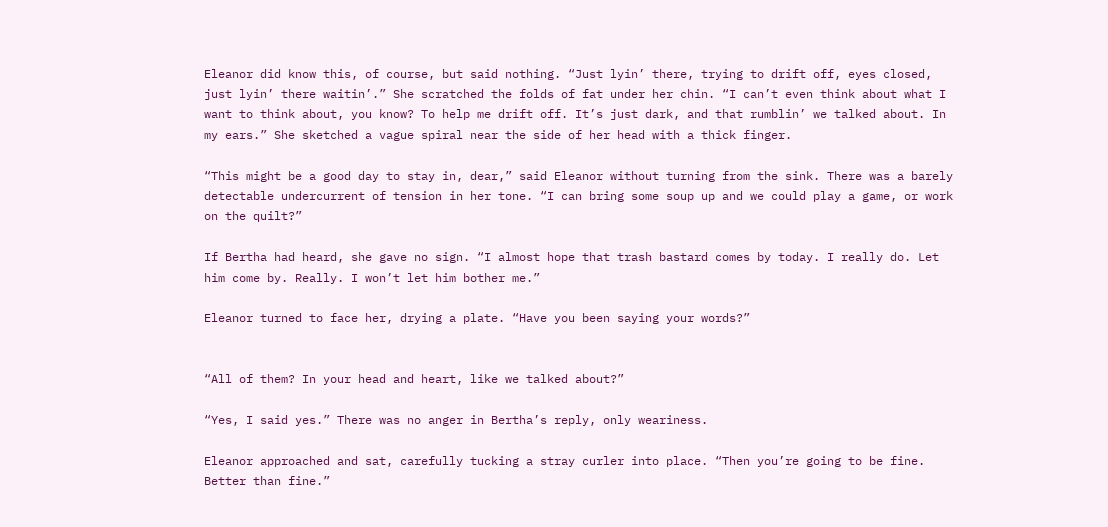Eleanor did know this, of course, but said nothing. “Just lyin’ there, trying to drift off, eyes closed, just lyin’ there waitin’.” She scratched the folds of fat under her chin. “I can’t even think about what I want to think about, you know? To help me drift off. It’s just dark, and that rumblin’ we talked about. In my ears.” She sketched a vague spiral near the side of her head with a thick finger.

“This might be a good day to stay in, dear,” said Eleanor without turning from the sink. There was a barely detectable undercurrent of tension in her tone. “I can bring some soup up and we could play a game, or work on the quilt?”

If Bertha had heard, she gave no sign. “I almost hope that trash bastard comes by today. I really do. Let him come by. Really. I won’t let him bother me.”

Eleanor turned to face her, drying a plate. “Have you been saying your words?”


“All of them? In your head and heart, like we talked about?”

“Yes, I said yes.” There was no anger in Bertha’s reply, only weariness.

Eleanor approached and sat, carefully tucking a stray curler into place. “Then you’re going to be fine. Better than fine.”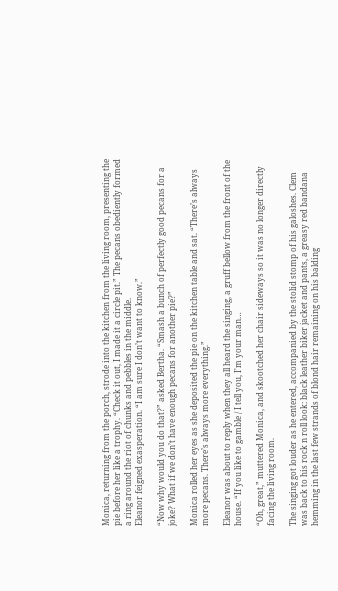Monica, returning from the porch, strode into the kitchen from the living room, presenting the pie before her like a trophy. “Check it out, I made it a circle pit.” The pecans obediently formed a ring around the riot of chunks and pebbles in the middle.
Eleanor feigned exasperation. “I am sure I don’t want to know.”

“Now why would you do that?” asked Bertha. “Smash a bunch of perfectly good pecans for a joke? What if we don’t have enough pecans for another pie?”

Monica rolled her eyes as she deposited the pie on the kitchen table and sat. “There’s always more pecans. There’s always more everything.”

Eleanor was about to reply when they all heard the singing, a gruff bellow from the front of the house. “If you like to gamble / I tell you, I'm your man…

“Oh, great,” muttered Monica, and skootched her chair sideways so it was no longer directly facing the living room.

The singing got louder as he entered, accompanied by the stolid stomp of his galoshes. Clem was back to his rock n roll look: black leather biker jacket and pants, a greasy red bandana hemming in the last few strands of blond hair remaining on his balding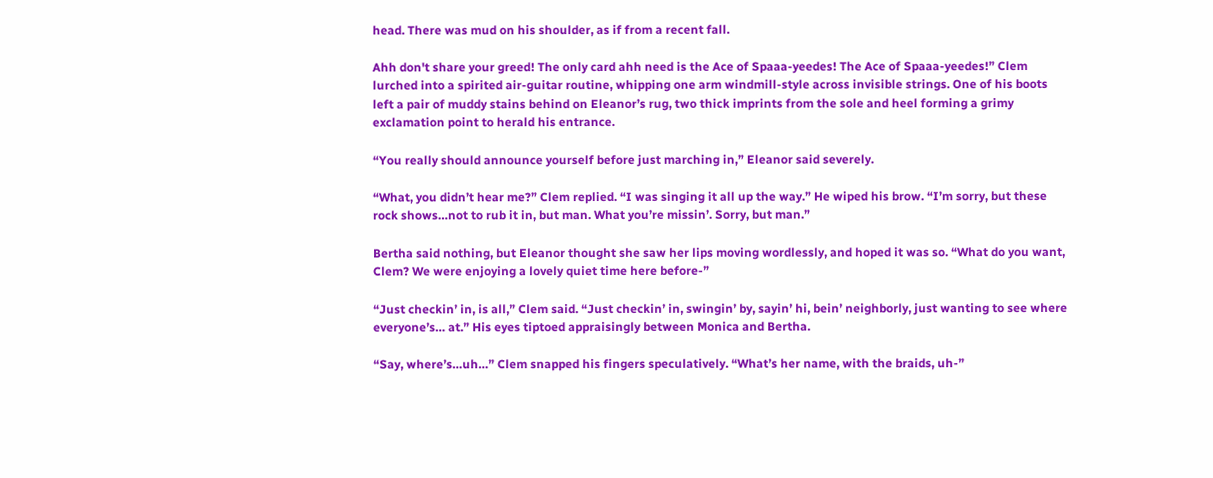head. There was mud on his shoulder, as if from a recent fall.

Ahh don't share your greed! The only card ahh need is the Ace of Spaaa-yeedes! The Ace of Spaaa-yeedes!” Clem lurched into a spirited air-guitar routine, whipping one arm windmill-style across invisible strings. One of his boots left a pair of muddy stains behind on Eleanor’s rug, two thick imprints from the sole and heel forming a grimy exclamation point to herald his entrance.

“You really should announce yourself before just marching in,” Eleanor said severely.

“What, you didn’t hear me?” Clem replied. “I was singing it all up the way.” He wiped his brow. “I’m sorry, but these rock shows…not to rub it in, but man. What you’re missin’. Sorry, but man.”

Bertha said nothing, but Eleanor thought she saw her lips moving wordlessly, and hoped it was so. “What do you want, Clem? We were enjoying a lovely quiet time here before-”

“Just checkin’ in, is all,” Clem said. “Just checkin’ in, swingin’ by, sayin’ hi, bein’ neighborly, just wanting to see where everyone’s… at.” His eyes tiptoed appraisingly between Monica and Bertha.

“Say, where’s…uh…” Clem snapped his fingers speculatively. “What’s her name, with the braids, uh-”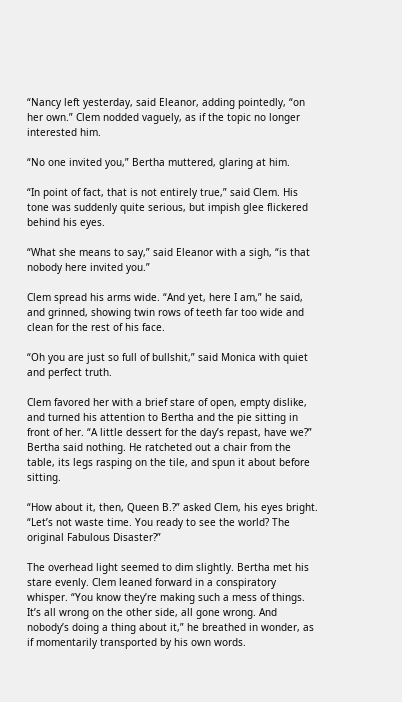“Nancy left yesterday, said Eleanor, adding pointedly, “on her own.” Clem nodded vaguely, as if the topic no longer interested him.

“No one invited you,” Bertha muttered, glaring at him.

“In point of fact, that is not entirely true,” said Clem. His tone was suddenly quite serious, but impish glee flickered behind his eyes.

“What she means to say,” said Eleanor with a sigh, “is that nobody here invited you.”

Clem spread his arms wide. “And yet, here I am,” he said, and grinned, showing twin rows of teeth far too wide and clean for the rest of his face.

“Oh you are just so full of bullshit,” said Monica with quiet and perfect truth.

Clem favored her with a brief stare of open, empty dislike, and turned his attention to Bertha and the pie sitting in front of her. “A little dessert for the day’s repast, have we?” Bertha said nothing. He ratcheted out a chair from the table, its legs rasping on the tile, and spun it about before sitting.

“How about it, then, Queen B.?” asked Clem, his eyes bright. “Let’s not waste time. You ready to see the world? The original Fabulous Disaster?”

The overhead light seemed to dim slightly. Bertha met his stare evenly. Clem leaned forward in a conspiratory whisper. “You know they’re making such a mess of things. It’s all wrong on the other side, all gone wrong. And nobody’s doing a thing about it,” he breathed in wonder, as if momentarily transported by his own words.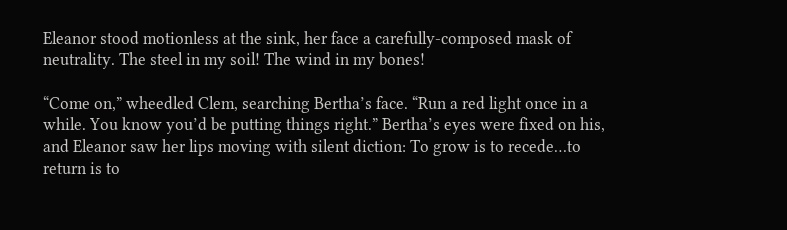Eleanor stood motionless at the sink, her face a carefully-composed mask of neutrality. The steel in my soil! The wind in my bones!

“Come on,” wheedled Clem, searching Bertha’s face. “Run a red light once in a while. You know you’d be putting things right.” Bertha’s eyes were fixed on his, and Eleanor saw her lips moving with silent diction: To grow is to recede…to return is to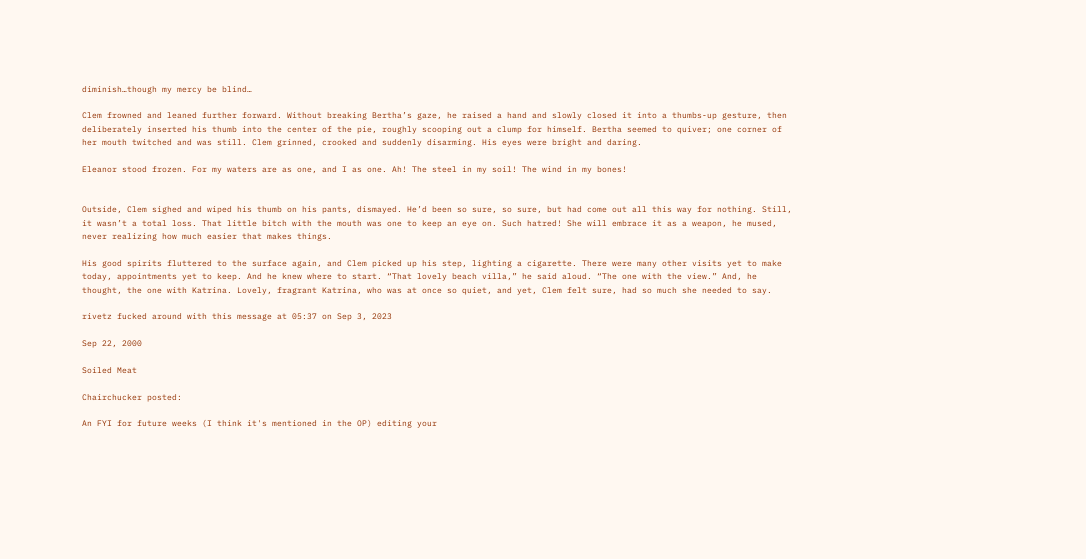diminish…though my mercy be blind…

Clem frowned and leaned further forward. Without breaking Bertha’s gaze, he raised a hand and slowly closed it into a thumbs-up gesture, then deliberately inserted his thumb into the center of the pie, roughly scooping out a clump for himself. Bertha seemed to quiver; one corner of her mouth twitched and was still. Clem grinned, crooked and suddenly disarming. His eyes were bright and daring.

Eleanor stood frozen. For my waters are as one, and I as one. Ah! The steel in my soil! The wind in my bones!


Outside, Clem sighed and wiped his thumb on his pants, dismayed. He’d been so sure, so sure, but had come out all this way for nothing. Still, it wasn’t a total loss. That little bitch with the mouth was one to keep an eye on. Such hatred! She will embrace it as a weapon, he mused, never realizing how much easier that makes things.

His good spirits fluttered to the surface again, and Clem picked up his step, lighting a cigarette. There were many other visits yet to make today, appointments yet to keep. And he knew where to start. “That lovely beach villa,” he said aloud. “The one with the view.” And, he thought, the one with Katrina. Lovely, fragrant Katrina, who was at once so quiet, and yet, Clem felt sure, had so much she needed to say.

rivetz fucked around with this message at 05:37 on Sep 3, 2023

Sep 22, 2000

Soiled Meat

Chairchucker posted:

An FYI for future weeks (I think it's mentioned in the OP) editing your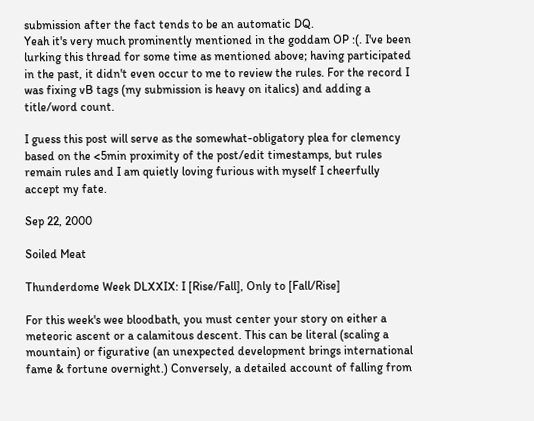submission after the fact tends to be an automatic DQ.
Yeah it's very much prominently mentioned in the goddam OP :(. I've been lurking this thread for some time as mentioned above; having participated in the past, it didn't even occur to me to review the rules. For the record I was fixing vB tags (my submission is heavy on italics) and adding a title/word count.

I guess this post will serve as the somewhat-obligatory plea for clemency based on the <5min proximity of the post/edit timestamps, but rules remain rules and I am quietly loving furious with myself I cheerfully accept my fate.

Sep 22, 2000

Soiled Meat

Thunderdome Week DLXXIX: I [Rise/Fall], Only to [Fall/Rise]

For this week's wee bloodbath, you must center your story on either a meteoric ascent or a calamitous descent. This can be literal (scaling a mountain) or figurative (an unexpected development brings international fame & fortune overnight.) Conversely, a detailed account of falling from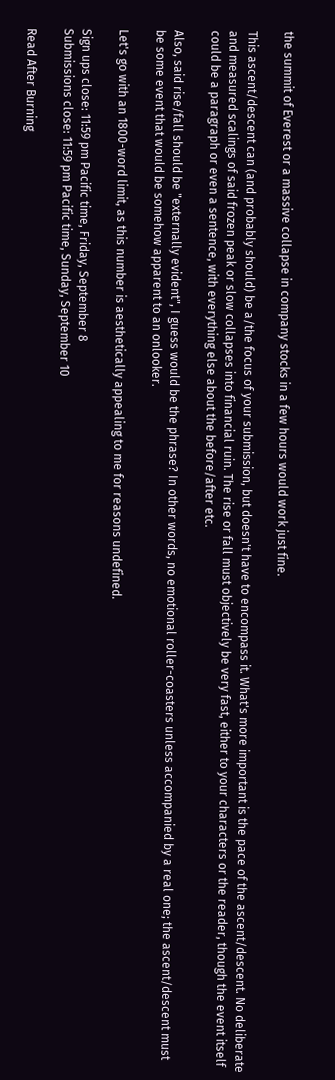the summit of Everest or a massive collapse in company stocks in a few hours would work just fine.

This ascent/descent can (and probably should) be a/the focus of your submission, but doesn't have to encompass it. What's more important is the pace of the ascent/descent. No deliberate and measured scalings of said frozen peak or slow collapses into financial ruin. The rise or fall must objectively be very fast, either to your characters or the reader, though the event itself could be a paragraph or even a sentence, with everything else about the before/after etc.

Also, said rise/fall should be "externally evident", I guess would be the phrase? In other words, no emotional roller-coasters unless accompanied by a real one; the ascent/descent must be some event that would be somehow apparent to an onlooker.

Let's go with an 1800-word limit, as this number is aesthetically appealing to me for reasons undefined.

Sign ups close: 11:59 pm Pacific time, Friday, September 8
Submissions close: 11:59 pm Pacific time, Sunday, September 10

Read After Burning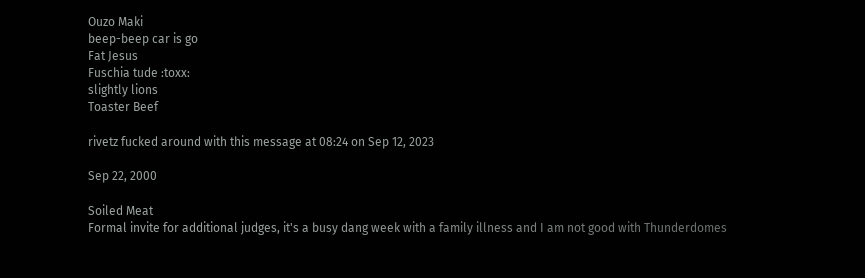Ouzo Maki
beep-beep car is go
Fat Jesus
Fuschia tude :toxx:
slightly lions
Toaster Beef

rivetz fucked around with this message at 08:24 on Sep 12, 2023

Sep 22, 2000

Soiled Meat
Formal invite for additional judges, it's a busy dang week with a family illness and I am not good with Thunderdomes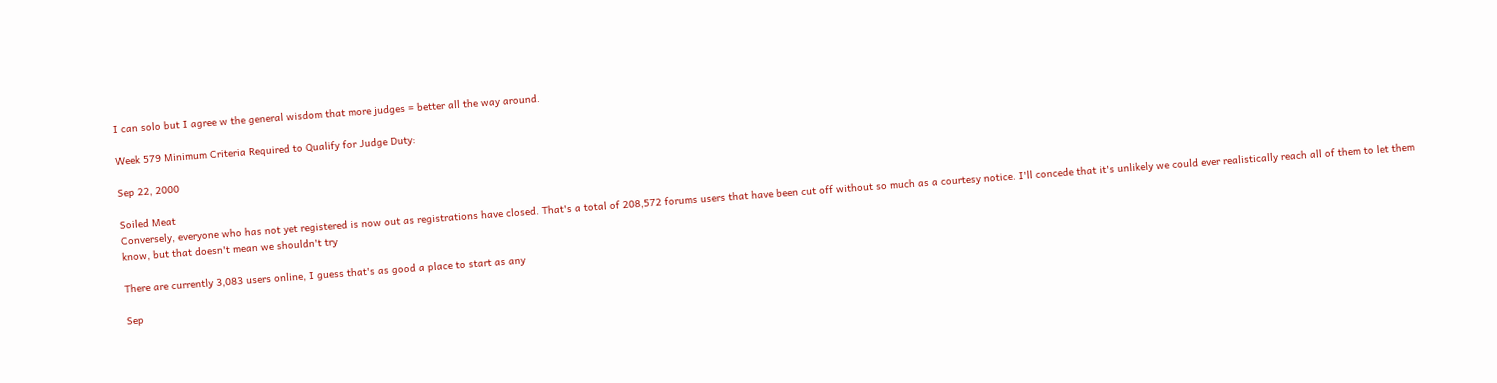I can solo but I agree w the general wisdom that more judges = better all the way around.

Week 579 Minimum Criteria Required to Qualify for Judge Duty:

Sep 22, 2000

Soiled Meat
Conversely, everyone who has not yet registered is now out as registrations have closed. That's a total of 208,572 forums users that have been cut off without so much as a courtesy notice. I'll concede that it's unlikely we could ever realistically reach all of them to let them know, but that doesn't mean we shouldn't try

There are currently 3,083 users online, I guess that's as good a place to start as any

Sep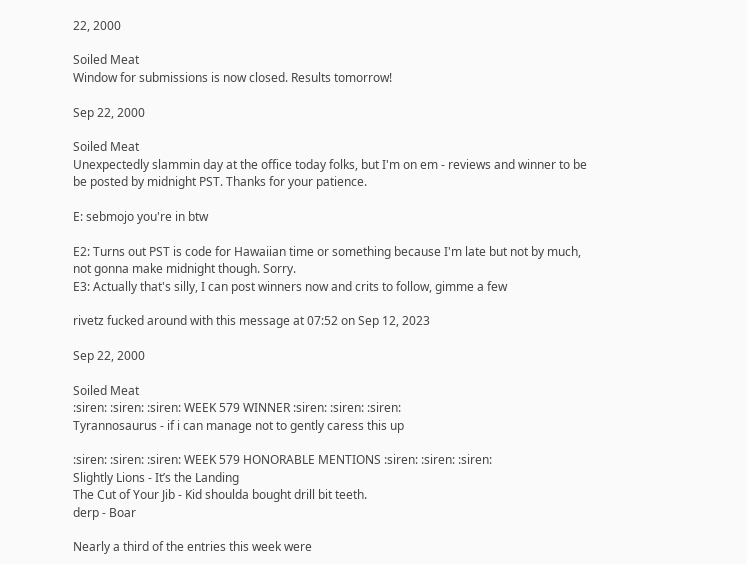22, 2000

Soiled Meat
Window for submissions is now closed. Results tomorrow!

Sep 22, 2000

Soiled Meat
Unexpectedly slammin day at the office today folks, but I'm on em - reviews and winner to be be posted by midnight PST. Thanks for your patience.

E: sebmojo you're in btw

E2: Turns out PST is code for Hawaiian time or something because I'm late but not by much, not gonna make midnight though. Sorry.
E3: Actually that's silly, I can post winners now and crits to follow, gimme a few

rivetz fucked around with this message at 07:52 on Sep 12, 2023

Sep 22, 2000

Soiled Meat
:siren: :siren: :siren: WEEK 579 WINNER :siren: :siren: :siren:
Tyrannosaurus - if i can manage not to gently caress this up

:siren: :siren: :siren: WEEK 579 HONORABLE MENTIONS :siren: :siren: :siren:
Slightly Lions - It’s the Landing
The Cut of Your Jib - Kid shoulda bought drill bit teeth.
derp - Boar

Nearly a third of the entries this week were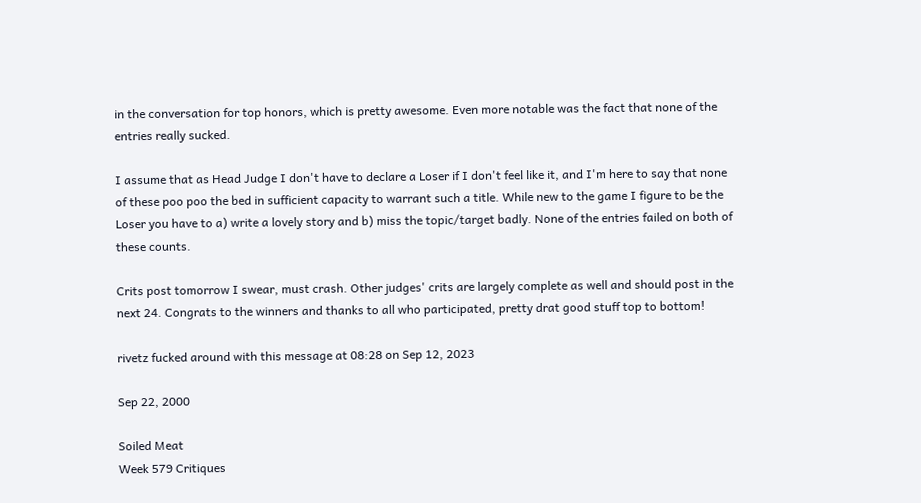in the conversation for top honors, which is pretty awesome. Even more notable was the fact that none of the entries really sucked.

I assume that as Head Judge I don't have to declare a Loser if I don't feel like it, and I'm here to say that none of these poo poo the bed in sufficient capacity to warrant such a title. While new to the game I figure to be the Loser you have to a) write a lovely story and b) miss the topic/target badly. None of the entries failed on both of these counts.

Crits post tomorrow I swear, must crash. Other judges' crits are largely complete as well and should post in the next 24. Congrats to the winners and thanks to all who participated, pretty drat good stuff top to bottom!

rivetz fucked around with this message at 08:28 on Sep 12, 2023

Sep 22, 2000

Soiled Meat
Week 579 Critiques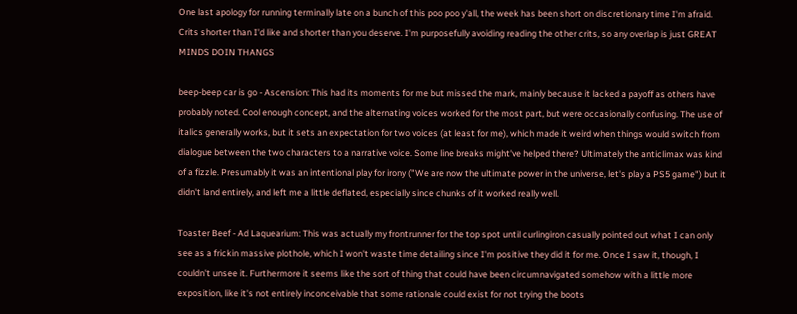One last apology for running terminally late on a bunch of this poo poo y'all, the week has been short on discretionary time I'm afraid. Crits shorter than I'd like and shorter than you deserve. I'm purposefully avoiding reading the other crits, so any overlap is just GREAT MINDS DOIN THANGS

beep-beep car is go - Ascension: This had its moments for me but missed the mark, mainly because it lacked a payoff as others have probably noted. Cool enough concept, and the alternating voices worked for the most part, but were occasionally confusing. The use of italics generally works, but it sets an expectation for two voices (at least for me), which made it weird when things would switch from dialogue between the two characters to a narrative voice. Some line breaks might've helped there? Ultimately the anticlimax was kind of a fizzle. Presumably it was an intentional play for irony ("We are now the ultimate power in the universe, let's play a PS5 game") but it didn't land entirely, and left me a little deflated, especially since chunks of it worked really well.

Toaster Beef - Ad Laquearium: This was actually my frontrunner for the top spot until curlingiron casually pointed out what I can only see as a frickin massive plothole, which I won't waste time detailing since I'm positive they did it for me. Once I saw it, though, I couldn't unsee it. Furthermore it seems like the sort of thing that could have been circumnavigated somehow with a little more exposition, like it's not entirely inconceivable that some rationale could exist for not trying the boots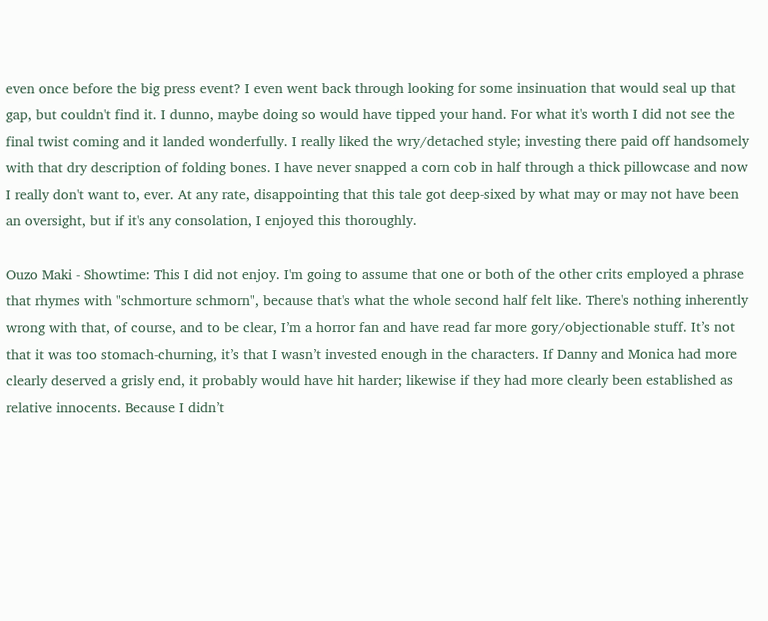even once before the big press event? I even went back through looking for some insinuation that would seal up that gap, but couldn't find it. I dunno, maybe doing so would have tipped your hand. For what it's worth I did not see the final twist coming and it landed wonderfully. I really liked the wry/detached style; investing there paid off handsomely with that dry description of folding bones. I have never snapped a corn cob in half through a thick pillowcase and now I really don't want to, ever. At any rate, disappointing that this tale got deep-sixed by what may or may not have been an oversight, but if it's any consolation, I enjoyed this thoroughly.

Ouzo Maki - Showtime: This I did not enjoy. I'm going to assume that one or both of the other crits employed a phrase that rhymes with "schmorture schmorn", because that's what the whole second half felt like. There's nothing inherently wrong with that, of course, and to be clear, I’m a horror fan and have read far more gory/objectionable stuff. It’s not that it was too stomach-churning, it’s that I wasn’t invested enough in the characters. If Danny and Monica had more clearly deserved a grisly end, it probably would have hit harder; likewise if they had more clearly been established as relative innocents. Because I didn’t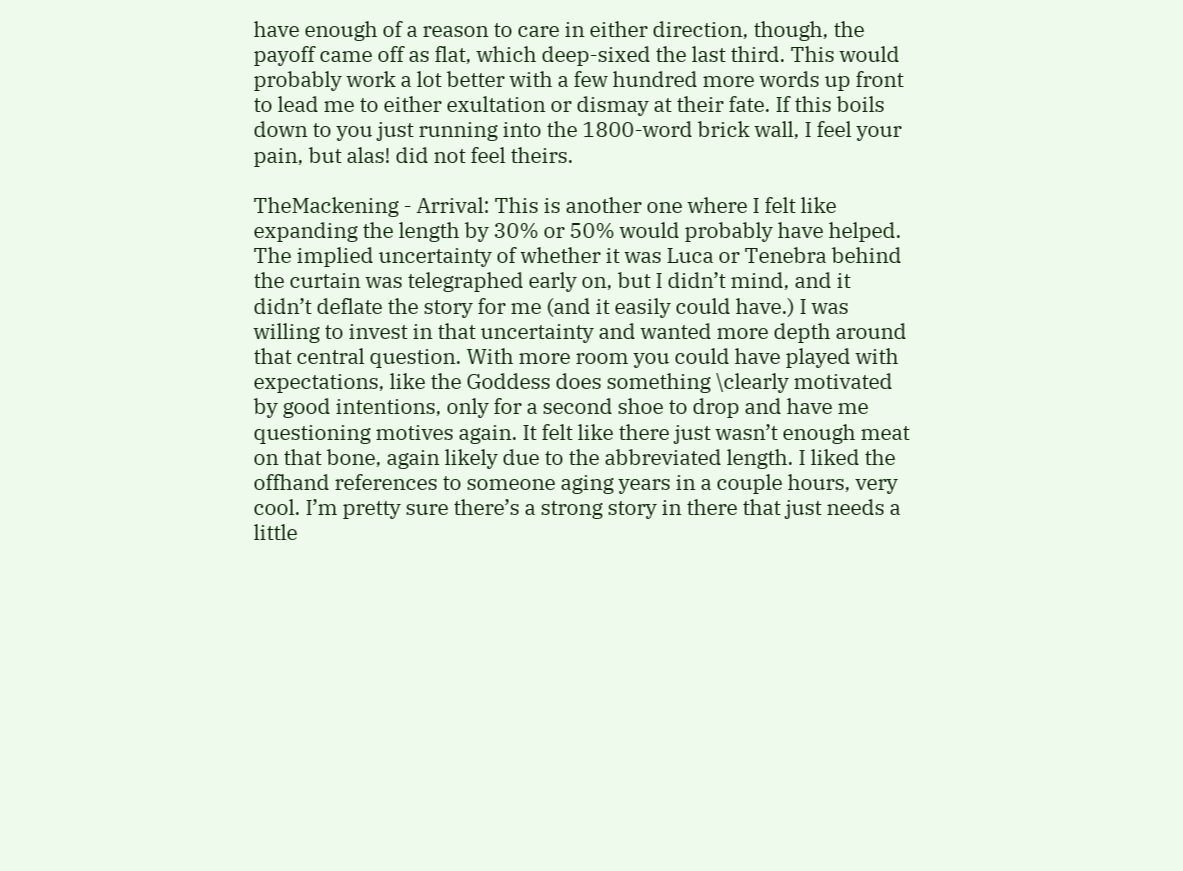have enough of a reason to care in either direction, though, the payoff came off as flat, which deep-sixed the last third. This would probably work a lot better with a few hundred more words up front to lead me to either exultation or dismay at their fate. If this boils down to you just running into the 1800-word brick wall, I feel your pain, but alas! did not feel theirs.

TheMackening - Arrival: This is another one where I felt like expanding the length by 30% or 50% would probably have helped. The implied uncertainty of whether it was Luca or Tenebra behind the curtain was telegraphed early on, but I didn’t mind, and it didn’t deflate the story for me (and it easily could have.) I was willing to invest in that uncertainty and wanted more depth around that central question. With more room you could have played with expectations, like the Goddess does something \clearly motivated by good intentions, only for a second shoe to drop and have me questioning motives again. It felt like there just wasn’t enough meat on that bone, again likely due to the abbreviated length. I liked the offhand references to someone aging years in a couple hours, very cool. I’m pretty sure there’s a strong story in there that just needs a little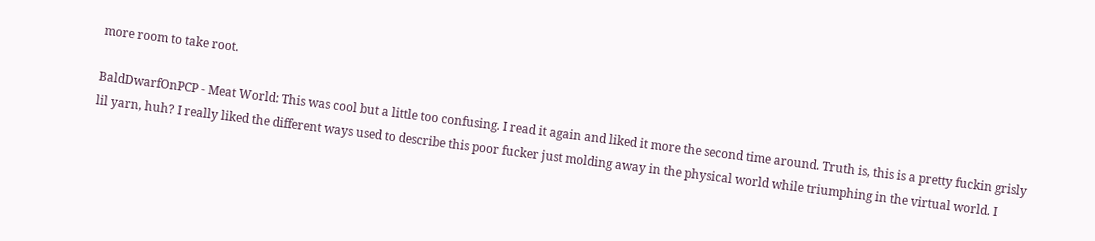more room to take root.

BaldDwarfOnPCP - Meat World: This was cool but a little too confusing. I read it again and liked it more the second time around. Truth is, this is a pretty fuckin grisly lil yarn, huh? I really liked the different ways used to describe this poor fucker just molding away in the physical world while triumphing in the virtual world. I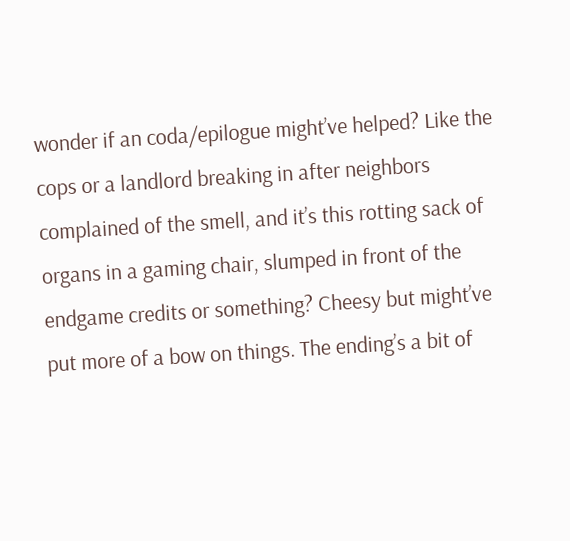wonder if an coda/epilogue might’ve helped? Like the cops or a landlord breaking in after neighbors complained of the smell, and it’s this rotting sack of organs in a gaming chair, slumped in front of the endgame credits or something? Cheesy but might’ve put more of a bow on things. The ending’s a bit of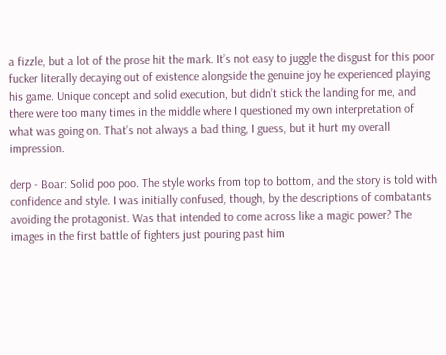a fizzle, but a lot of the prose hit the mark. It’s not easy to juggle the disgust for this poor fucker literally decaying out of existence alongside the genuine joy he experienced playing his game. Unique concept and solid execution, but didn’t stick the landing for me, and there were too many times in the middle where I questioned my own interpretation of what was going on. That’s not always a bad thing, I guess, but it hurt my overall impression.

derp - Boar: Solid poo poo. The style works from top to bottom, and the story is told with confidence and style. I was initially confused, though, by the descriptions of combatants avoiding the protagonist. Was that intended to come across like a magic power? The images in the first battle of fighters just pouring past him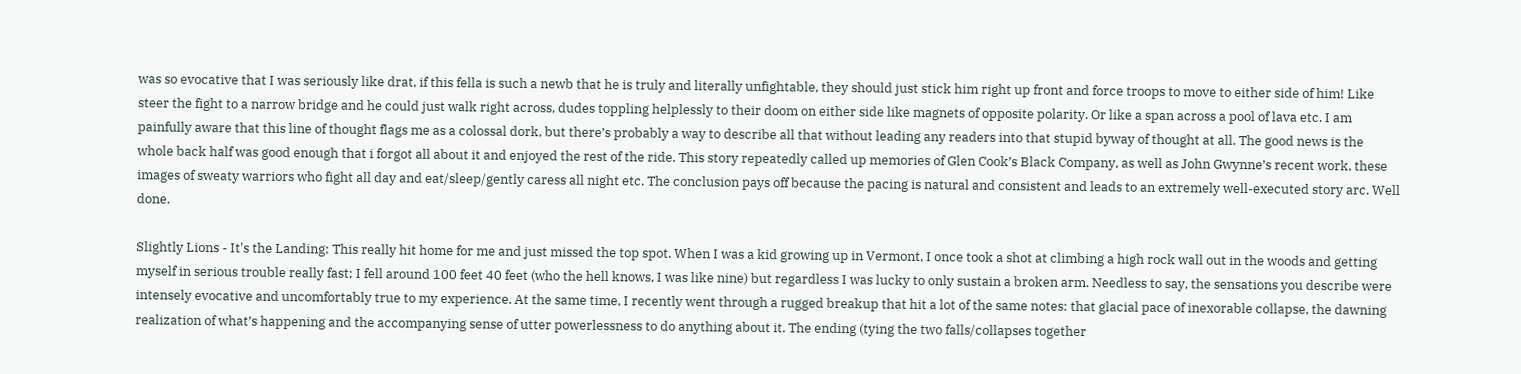was so evocative that I was seriously like drat, if this fella is such a newb that he is truly and literally unfightable, they should just stick him right up front and force troops to move to either side of him! Like steer the fight to a narrow bridge and he could just walk right across, dudes toppling helplessly to their doom on either side like magnets of opposite polarity. Or like a span across a pool of lava etc. I am painfully aware that this line of thought flags me as a colossal dork, but there’s probably a way to describe all that without leading any readers into that stupid byway of thought at all. The good news is the whole back half was good enough that i forgot all about it and enjoyed the rest of the ride. This story repeatedly called up memories of Glen Cook’s Black Company, as well as John Gwynne’s recent work, these images of sweaty warriors who fight all day and eat/sleep/gently caress all night etc. The conclusion pays off because the pacing is natural and consistent and leads to an extremely well-executed story arc. Well done.

Slightly Lions - It's the Landing: This really hit home for me and just missed the top spot. When I was a kid growing up in Vermont, I once took a shot at climbing a high rock wall out in the woods and getting myself in serious trouble really fast; I fell around 100 feet 40 feet (who the hell knows, I was like nine) but regardless I was lucky to only sustain a broken arm. Needless to say, the sensations you describe were intensely evocative and uncomfortably true to my experience. At the same time, I recently went through a rugged breakup that hit a lot of the same notes: that glacial pace of inexorable collapse, the dawning realization of what’s happening and the accompanying sense of utter powerlessness to do anything about it. The ending (tying the two falls/collapses together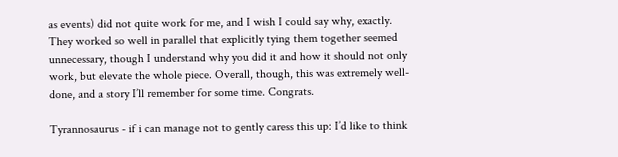as events) did not quite work for me, and I wish I could say why, exactly. They worked so well in parallel that explicitly tying them together seemed unnecessary, though I understand why you did it and how it should not only work, but elevate the whole piece. Overall, though, this was extremely well-done, and a story I’ll remember for some time. Congrats.

Tyrannosaurus - if i can manage not to gently caress this up: I’d like to think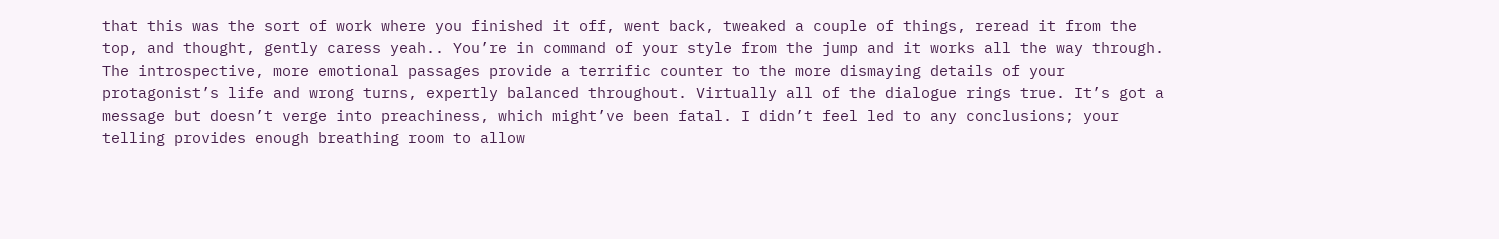that this was the sort of work where you finished it off, went back, tweaked a couple of things, reread it from the top, and thought, gently caress yeah.. You’re in command of your style from the jump and it works all the way through. The introspective, more emotional passages provide a terrific counter to the more dismaying details of your protagonist’s life and wrong turns, expertly balanced throughout. Virtually all of the dialogue rings true. It’s got a message but doesn’t verge into preachiness, which might’ve been fatal. I didn’t feel led to any conclusions; your telling provides enough breathing room to allow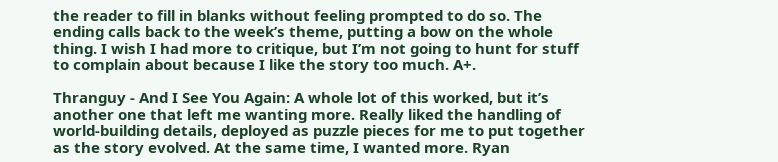the reader to fill in blanks without feeling prompted to do so. The ending calls back to the week’s theme, putting a bow on the whole thing. I wish I had more to critique, but I’m not going to hunt for stuff to complain about because I like the story too much. A+.

Thranguy - And I See You Again: A whole lot of this worked, but it’s another one that left me wanting more. Really liked the handling of world-building details, deployed as puzzle pieces for me to put together as the story evolved. At the same time, I wanted more. Ryan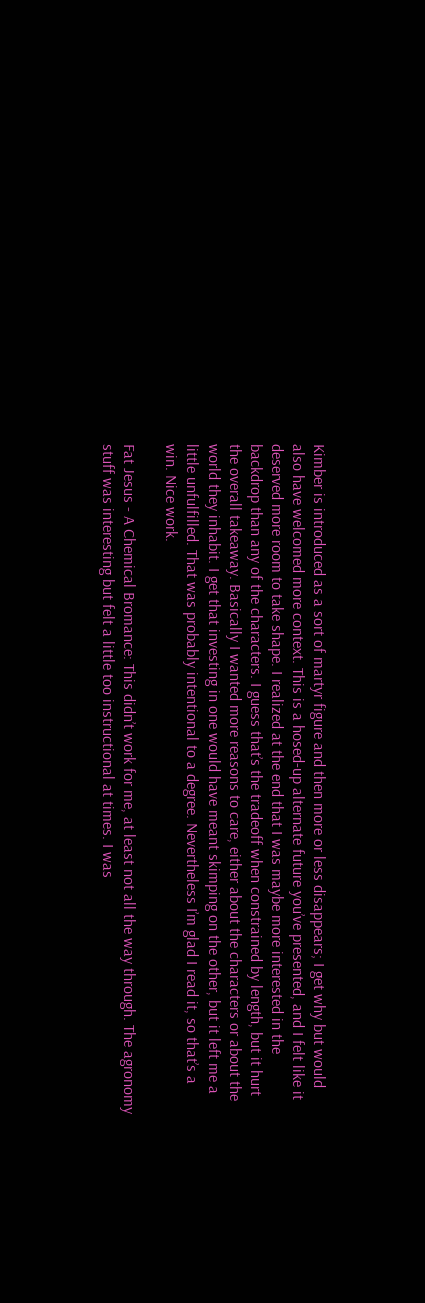Kimber is introduced as a sort of martyr figure and then more or less disappears; I get why but would also have welcomed more context. This is a hosed-up alternate future you’ve presented, and I felt like it deserved more room to take shape. I realized at the end that I was maybe more interested in the backdrop than any of the characters. I guess that’s the tradeoff when constrained by length, but it hurt the overall takeaway. Basically I wanted more reasons to care, either about the characters or about the world they inhabit. I get that investing in one would have meant skimping on the other, but it left me a little unfulfilled. That was probably intentional to a degree. Nevertheless I’m glad I read it, so that’s a win. Nice work.

Fat Jesus - A Chemical Bromance: This didn’t work for me, at least not all the way through. The agronomy stuff was interesting but felt a little too instructional at times. I was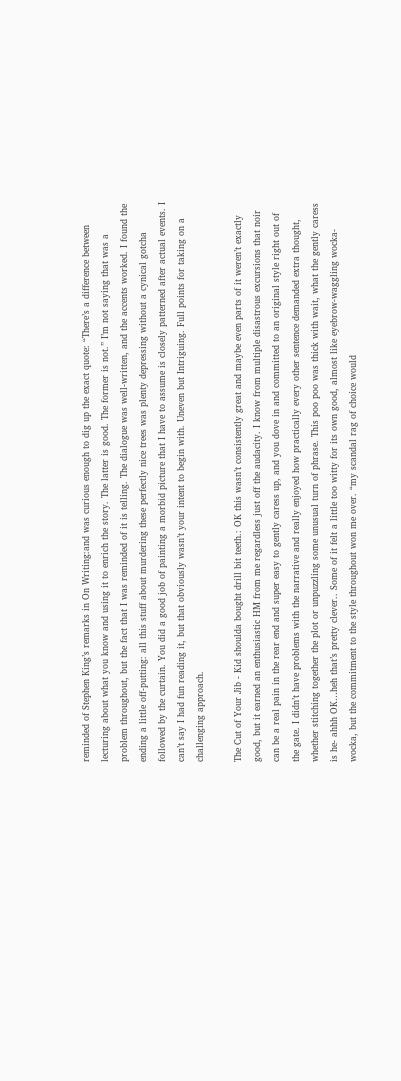reminded of Stephen King’s remarks in On Writing:and was curious enough to dig up the exact quote: “There’s a difference between lecturing about what you know and using it to enrich the story. The latter is good. The former is not.” I’m not saying that was a problem throughout, but the fact that I was reminded of it is telling. The dialogue was well-written, and the accents worked. I found the ending a little off-putting: all this stuff about murdering these perfectly nice trees was plenty depressing without a cynical gotcha followed by the curtain. You did a good job of painting a morbid picture that I have to assume is closely patterned after actual events. I can’t say I had fun reading it, but that obviously wasn’t your intent to begin with. Uneven but Intriguing. Full points for taking on a challenging approach.

The Cut of Your Jib - Kid shoulda bought drill bit teeth.: OK this wasn’t consistently great and maybe even parts of it weren’t exactly good, but it earned an enthusiastic HM from me regardless just off the audacity. I know from multiple disastrous excursions that noir can be a real pain in the rear end and super easy to gently caress up, and you dove in and committed to an original style right out of the gate. I didn’t have problems with the narrative and really enjoyed how practically every other sentence demanded extra thought, whether stitching together the plot or unpuzzling some unusual turn of phrase. This poo poo was thick with wait, what the gently caress is he- ahhh OK…heh that’s pretty clever.. Some of it felt a little too witty for its own good, almost like eyebrow-waggling wocka-wocka, but the commitment to the style throughout won me over. “my scandal rag of choice would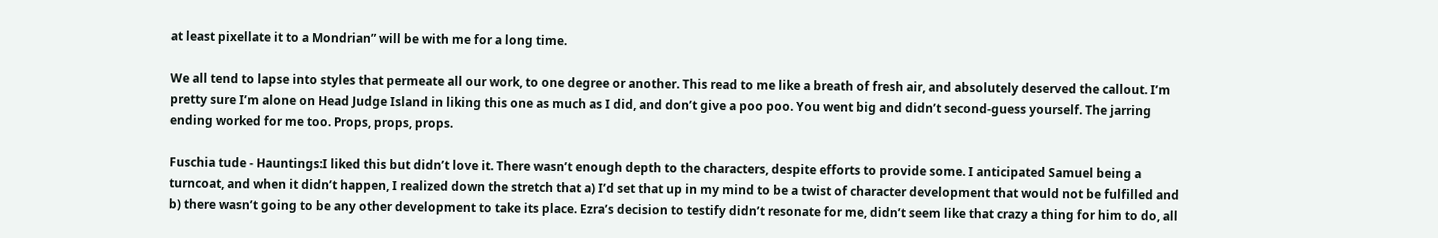at least pixellate it to a Mondrian” will be with me for a long time.

We all tend to lapse into styles that permeate all our work, to one degree or another. This read to me like a breath of fresh air, and absolutely deserved the callout. I’m pretty sure I’m alone on Head Judge Island in liking this one as much as I did, and don’t give a poo poo. You went big and didn’t second-guess yourself. The jarring ending worked for me too. Props, props, props.

Fuschia tude - Hauntings:I liked this but didn’t love it. There wasn’t enough depth to the characters, despite efforts to provide some. I anticipated Samuel being a turncoat, and when it didn’t happen, I realized down the stretch that a) I’d set that up in my mind to be a twist of character development that would not be fulfilled and b) there wasn’t going to be any other development to take its place. Ezra’s decision to testify didn’t resonate for me, didn’t seem like that crazy a thing for him to do, all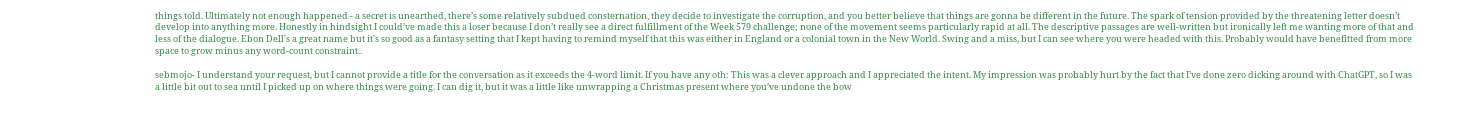things told. Ultimately not enough happened - a secret is unearthed, there’s some relatively subdued consternation, they decide to investigate the corruption, and you better believe that things are gonna be different in the future. The spark of tension provided by the threatening letter doesn’t develop into anything more. Honestly in hindsight I could’ve made this a loser because I don’t really see a direct fulfillment of the Week 579 challenge; none of the movement seems particularly rapid at all. The descriptive passages are well-written but ironically left me wanting more of that and less of the dialogue. Ebon Dell's a great name but it's so good as a fantasy setting that I kept having to remind myself that this was either in England or a colonial town in the New World. Swing and a miss, but I can see where you were headed with this. Probably would have benefitted from more space to grow minus any word-count constraint..

sebmojo- I understand your request, but I cannot provide a title for the conversation as it exceeds the 4-word limit. If you have any oth: This was a clever approach and I appreciated the intent. My impression was probably hurt by the fact that I’ve done zero dicking around with ChatGPT, so I was a little bit out to sea until I picked up on where things were going. I can dig it, but it was a little like unwrapping a Christmas present where you’ve undone the bow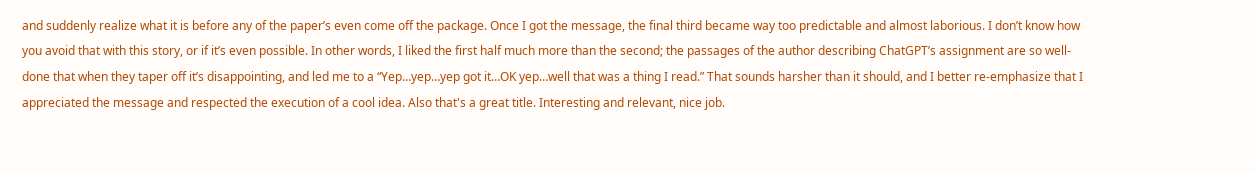and suddenly realize what it is before any of the paper’s even come off the package. Once I got the message, the final third became way too predictable and almost laborious. I don’t know how you avoid that with this story, or if it’s even possible. In other words, I liked the first half much more than the second; the passages of the author describing ChatGPT’s assignment are so well-done that when they taper off it’s disappointing, and led me to a “Yep…yep…yep got it…OK yep…well that was a thing I read.” That sounds harsher than it should, and I better re-emphasize that I appreciated the message and respected the execution of a cool idea. Also that's a great title. Interesting and relevant, nice job.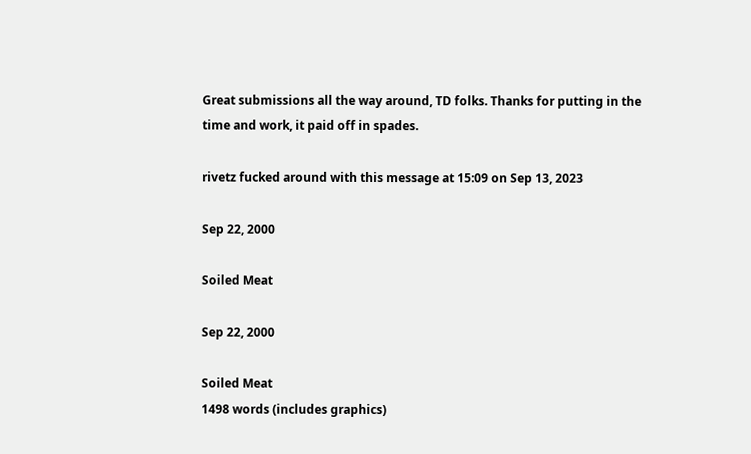Great submissions all the way around, TD folks. Thanks for putting in the time and work, it paid off in spades.

rivetz fucked around with this message at 15:09 on Sep 13, 2023

Sep 22, 2000

Soiled Meat

Sep 22, 2000

Soiled Meat
1498 words (includes graphics)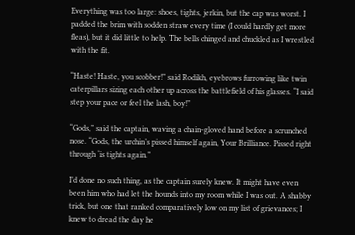Everything was too large: shoes, tights, jerkin, but the cap was worst. I padded the brim with sodden straw every time (I could hardly get more fleas), but it did little to help. The bells chinged and chuckled as I wrestled with the fit.

“Haste! Haste, you scobber!” said Rodikh, eyebrows furrowing like twin caterpillars sizing each other up across the battlefield of his glasses. “I said step your pace or feel the lash, boy!”

“Gods,” said the captain, waving a chain-gloved hand before a scrunched nose. “Gods, the urchin’s pissed himself again, Your Brilliance. Pissed right through ‘is tights again.”

I’d done no such thing, as the captain surely knew. It might have even been him who had let the hounds into my room while I was out. A shabby trick, but one that ranked comparatively low on my list of grievances; I knew to dread the day he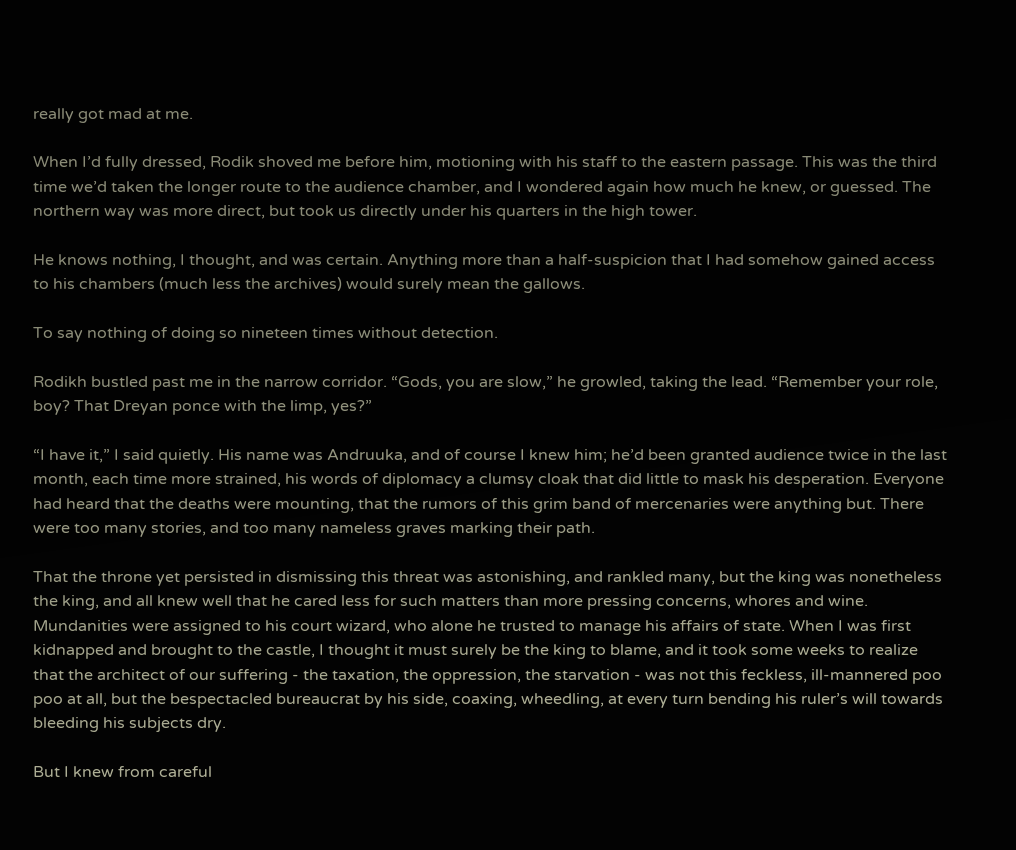really got mad at me.

When I’d fully dressed, Rodik shoved me before him, motioning with his staff to the eastern passage. This was the third time we’d taken the longer route to the audience chamber, and I wondered again how much he knew, or guessed. The northern way was more direct, but took us directly under his quarters in the high tower.

He knows nothing, I thought, and was certain. Anything more than a half-suspicion that I had somehow gained access to his chambers (much less the archives) would surely mean the gallows.

To say nothing of doing so nineteen times without detection.

Rodikh bustled past me in the narrow corridor. “Gods, you are slow,” he growled, taking the lead. “Remember your role, boy? That Dreyan ponce with the limp, yes?”

“I have it,” I said quietly. His name was Andruuka, and of course I knew him; he’d been granted audience twice in the last month, each time more strained, his words of diplomacy a clumsy cloak that did little to mask his desperation. Everyone had heard that the deaths were mounting, that the rumors of this grim band of mercenaries were anything but. There were too many stories, and too many nameless graves marking their path.

That the throne yet persisted in dismissing this threat was astonishing, and rankled many, but the king was nonetheless the king, and all knew well that he cared less for such matters than more pressing concerns, whores and wine. Mundanities were assigned to his court wizard, who alone he trusted to manage his affairs of state. When I was first kidnapped and brought to the castle, I thought it must surely be the king to blame, and it took some weeks to realize that the architect of our suffering - the taxation, the oppression, the starvation - was not this feckless, ill-mannered poo poo at all, but the bespectacled bureaucrat by his side, coaxing, wheedling, at every turn bending his ruler’s will towards bleeding his subjects dry.

But I knew from careful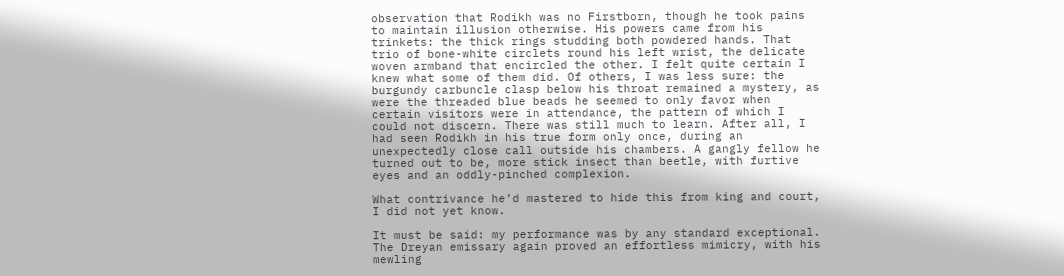observation that Rodikh was no Firstborn, though he took pains to maintain illusion otherwise. His powers came from his trinkets: the thick rings studding both powdered hands. That trio of bone-white circlets round his left wrist, the delicate woven armband that encircled the other. I felt quite certain I knew what some of them did. Of others, I was less sure: the burgundy carbuncle clasp below his throat remained a mystery, as were the threaded blue beads he seemed to only favor when certain visitors were in attendance, the pattern of which I could not discern. There was still much to learn. After all, I had seen Rodikh in his true form only once, during an unexpectedly close call outside his chambers. A gangly fellow he turned out to be, more stick insect than beetle, with furtive eyes and an oddly-pinched complexion.

What contrivance he’d mastered to hide this from king and court, I did not yet know.

It must be said: my performance was by any standard exceptional. The Dreyan emissary again proved an effortless mimicry, with his mewling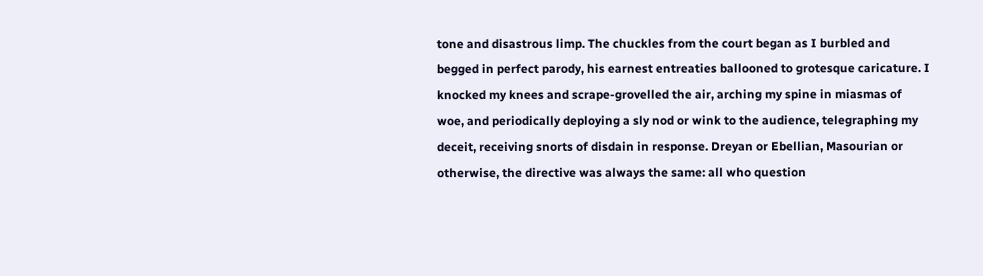tone and disastrous limp. The chuckles from the court began as I burbled and begged in perfect parody, his earnest entreaties ballooned to grotesque caricature. I knocked my knees and scrape-grovelled the air, arching my spine in miasmas of woe, and periodically deploying a sly nod or wink to the audience, telegraphing my deceit, receiving snorts of disdain in response. Dreyan or Ebellian, Masourian or otherwise, the directive was always the same: all who question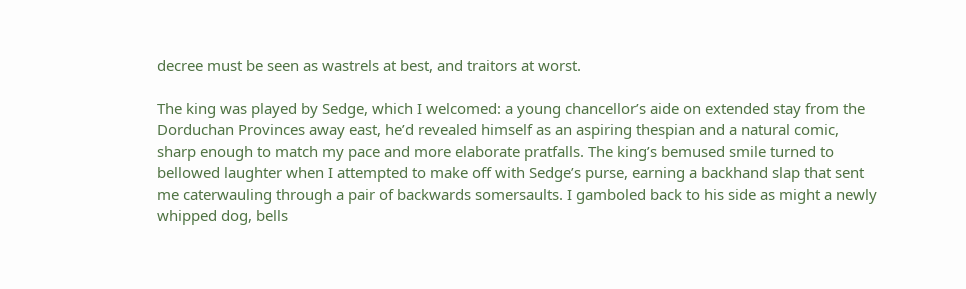decree must be seen as wastrels at best, and traitors at worst.

The king was played by Sedge, which I welcomed: a young chancellor’s aide on extended stay from the Dorduchan Provinces away east, he’d revealed himself as an aspiring thespian and a natural comic, sharp enough to match my pace and more elaborate pratfalls. The king’s bemused smile turned to bellowed laughter when I attempted to make off with Sedge’s purse, earning a backhand slap that sent me caterwauling through a pair of backwards somersaults. I gamboled back to his side as might a newly whipped dog, bells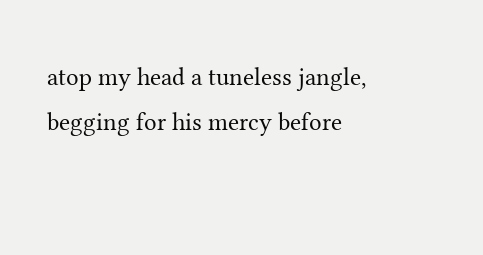atop my head a tuneless jangle, begging for his mercy before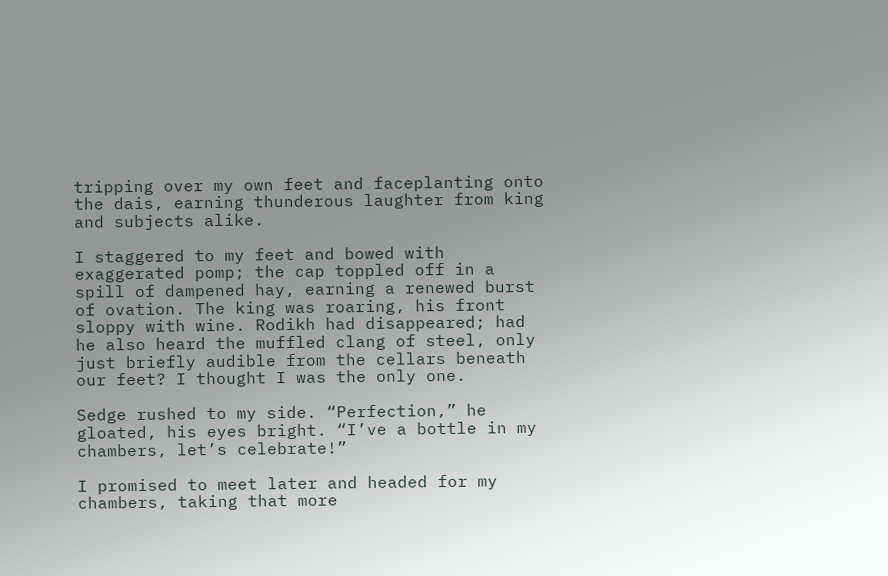tripping over my own feet and faceplanting onto the dais, earning thunderous laughter from king and subjects alike.

I staggered to my feet and bowed with exaggerated pomp; the cap toppled off in a spill of dampened hay, earning a renewed burst of ovation. The king was roaring, his front sloppy with wine. Rodikh had disappeared; had he also heard the muffled clang of steel, only just briefly audible from the cellars beneath our feet? I thought I was the only one.

Sedge rushed to my side. “Perfection,” he gloated, his eyes bright. “I’ve a bottle in my chambers, let’s celebrate!”

I promised to meet later and headed for my chambers, taking that more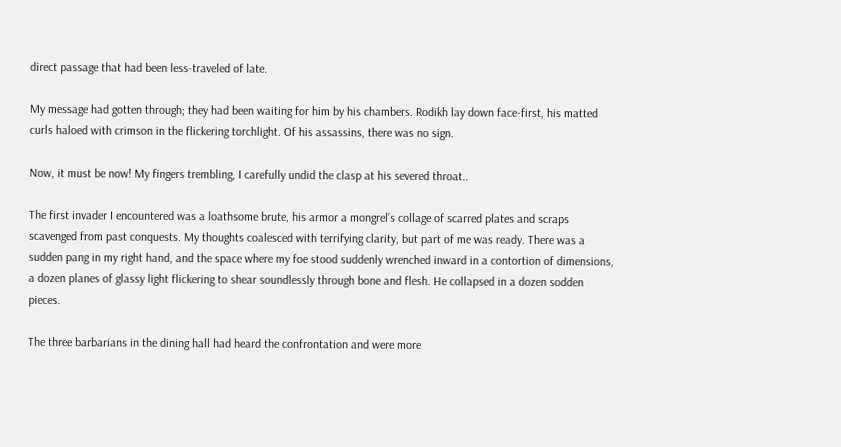direct passage that had been less-traveled of late.

My message had gotten through; they had been waiting for him by his chambers. Rodikh lay down face-first, his matted curls haloed with crimson in the flickering torchlight. Of his assassins, there was no sign.

Now, it must be now! My fingers trembling, I carefully undid the clasp at his severed throat..

The first invader I encountered was a loathsome brute, his armor a mongrel’s collage of scarred plates and scraps scavenged from past conquests. My thoughts coalesced with terrifying clarity, but part of me was ready. There was a sudden pang in my right hand, and the space where my foe stood suddenly wrenched inward in a contortion of dimensions, a dozen planes of glassy light flickering to shear soundlessly through bone and flesh. He collapsed in a dozen sodden pieces.

The three barbarians in the dining hall had heard the confrontation and were more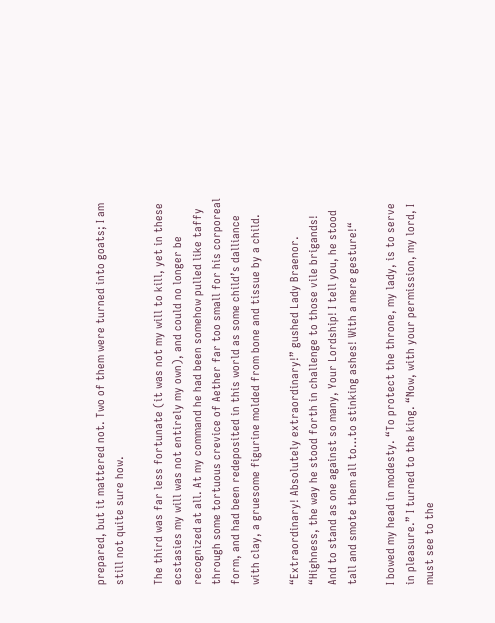prepared, but it mattered not. Two of them were turned into goats; I am still not quite sure how.

The third was far less fortunate (it was not my will to kill, yet in these ecstasies my will was not entirely my own), and could no longer be recognized at all. At my command he had been somehow pulled like taffy through some tortuous crevice of Aether far too small for his corporeal form, and had been redeposited in this world as some child’s dalliance with clay, a gruesome figurine molded from bone and tissue by a child.

“Extraordinary! Absolutely extraordinary!” gushed Lady Braenor. “Highness, the way he stood forth in challenge to those vile brigands! And to stand as one against so many, Your Lordship! I tell you, he stood tall and smote them all to…to stinking ashes! With a mere gesture!“

I bowed my head in modesty. “To protect the throne, my lady, is to serve in pleasure.” I turned to the king. “Now, with your permission, my lord, I must see to the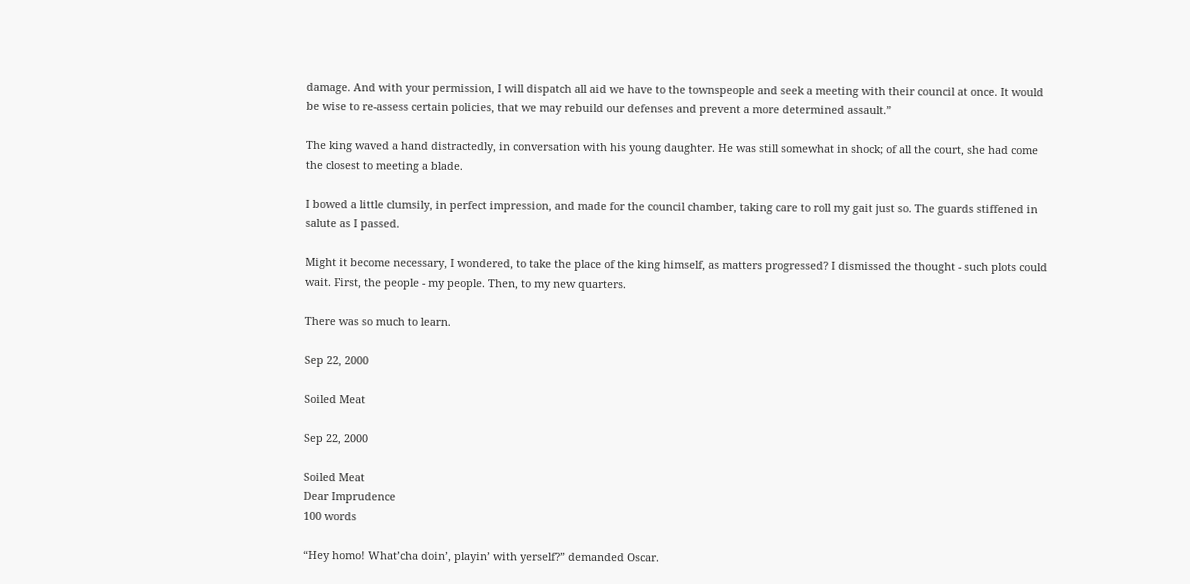damage. And with your permission, I will dispatch all aid we have to the townspeople and seek a meeting with their council at once. It would be wise to re-assess certain policies, that we may rebuild our defenses and prevent a more determined assault.”

The king waved a hand distractedly, in conversation with his young daughter. He was still somewhat in shock; of all the court, she had come the closest to meeting a blade.

I bowed a little clumsily, in perfect impression, and made for the council chamber, taking care to roll my gait just so. The guards stiffened in salute as I passed.

Might it become necessary, I wondered, to take the place of the king himself, as matters progressed? I dismissed the thought - such plots could wait. First, the people - my people. Then, to my new quarters.

There was so much to learn.

Sep 22, 2000

Soiled Meat

Sep 22, 2000

Soiled Meat
Dear Imprudence
100 words

“Hey homo! What’cha doin’, playin’ with yerself?” demanded Oscar.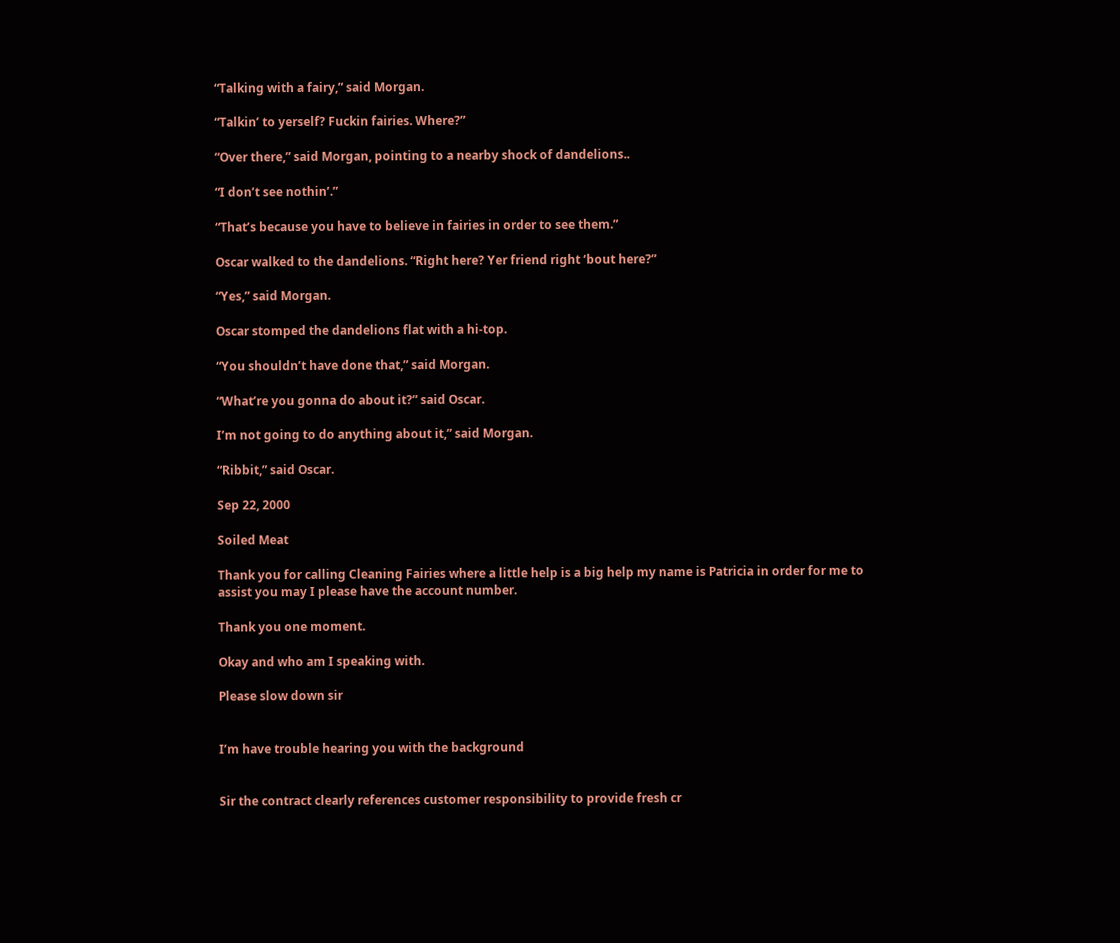“Talking with a fairy,” said Morgan.

“Talkin’ to yerself? Fuckin fairies. Where?”

“Over there,” said Morgan, pointing to a nearby shock of dandelions..

“I don’t see nothin’.”

“That’s because you have to believe in fairies in order to see them.”

Oscar walked to the dandelions. “Right here? Yer friend right ‘bout here?”

“Yes,” said Morgan.

Oscar stomped the dandelions flat with a hi-top.

“You shouldn’t have done that,” said Morgan.

“What’re you gonna do about it?” said Oscar.

I’m not going to do anything about it,” said Morgan.

“Ribbit,” said Oscar.

Sep 22, 2000

Soiled Meat

Thank you for calling Cleaning Fairies where a little help is a big help my name is Patricia in order for me to assist you may I please have the account number.

Thank you one moment.

Okay and who am I speaking with.

Please slow down sir


I’m have trouble hearing you with the background


Sir the contract clearly references customer responsibility to provide fresh cr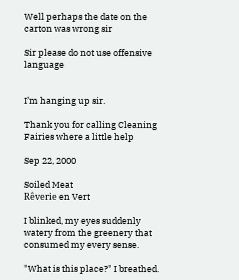Well perhaps the date on the carton was wrong sir

Sir please do not use offensive language


I’m hanging up sir.

Thank you for calling Cleaning Fairies where a little help

Sep 22, 2000

Soiled Meat
Rêverie en Vert

I blinked, my eyes suddenly watery from the greenery that consumed my every sense.

"What is this place?" I breathed.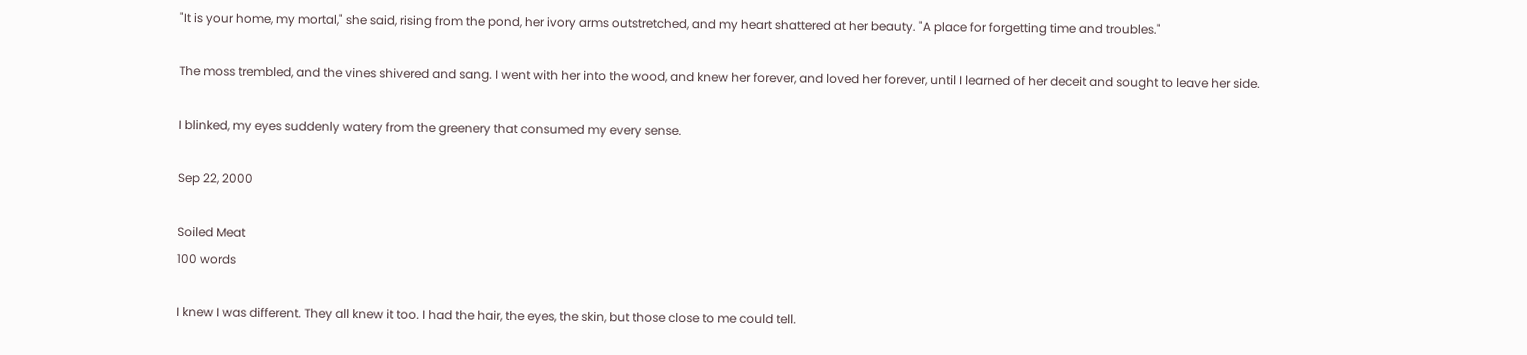"It is your home, my mortal," she said, rising from the pond, her ivory arms outstretched, and my heart shattered at her beauty. "A place for forgetting time and troubles."

The moss trembled, and the vines shivered and sang. I went with her into the wood, and knew her forever, and loved her forever, until I learned of her deceit and sought to leave her side.

I blinked, my eyes suddenly watery from the greenery that consumed my every sense.

Sep 22, 2000

Soiled Meat
100 words

I knew I was different. They all knew it too. I had the hair, the eyes, the skin, but those close to me could tell.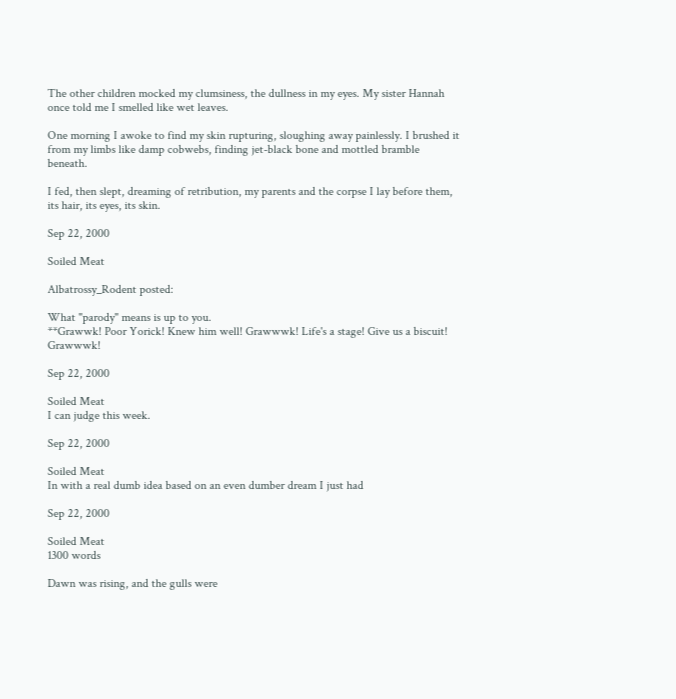The other children mocked my clumsiness, the dullness in my eyes. My sister Hannah once told me I smelled like wet leaves.

One morning I awoke to find my skin rupturing, sloughing away painlessly. I brushed it from my limbs like damp cobwebs, finding jet-black bone and mottled bramble beneath.

I fed, then slept, dreaming of retribution, my parents and the corpse I lay before them, its hair, its eyes, its skin.

Sep 22, 2000

Soiled Meat

Albatrossy_Rodent posted:

What "parody" means is up to you.
**Grawwk! Poor Yorick! Knew him well! Grawwwk! Life's a stage! Give us a biscuit! Grawwwk!

Sep 22, 2000

Soiled Meat
I can judge this week.

Sep 22, 2000

Soiled Meat
In with a real dumb idea based on an even dumber dream I just had

Sep 22, 2000

Soiled Meat
1300 words

Dawn was rising, and the gulls were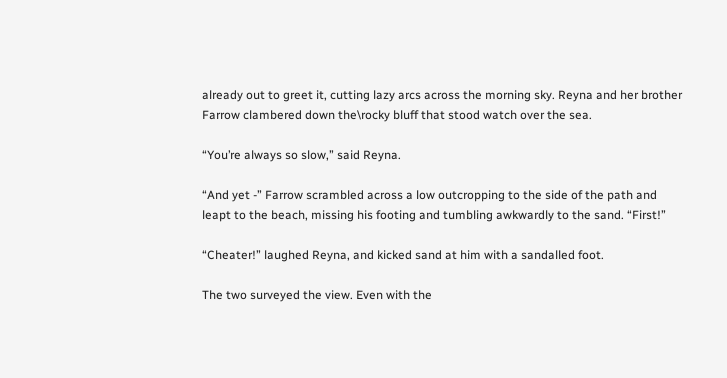already out to greet it, cutting lazy arcs across the morning sky. Reyna and her brother Farrow clambered down the\rocky bluff that stood watch over the sea.

“You’re always so slow,” said Reyna.

“And yet -” Farrow scrambled across a low outcropping to the side of the path and leapt to the beach, missing his footing and tumbling awkwardly to the sand. “First!”

“Cheater!” laughed Reyna, and kicked sand at him with a sandalled foot.

The two surveyed the view. Even with the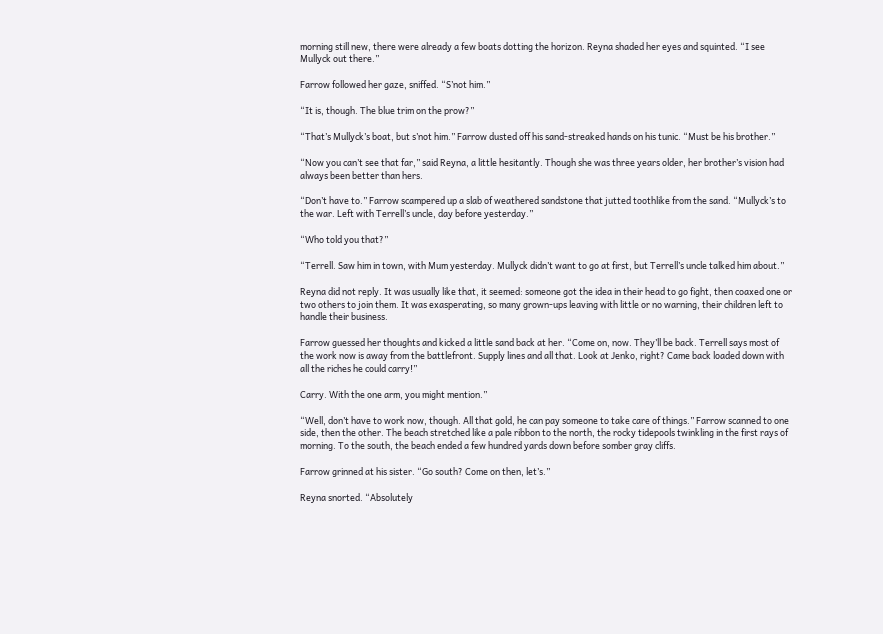morning still new, there were already a few boats dotting the horizon. Reyna shaded her eyes and squinted. “I see Mullyck out there.”

Farrow followed her gaze, sniffed. “S’not him.”

“It is, though. The blue trim on the prow?”

“That’s Mullyck’s boat, but s’not him.” Farrow dusted off his sand-streaked hands on his tunic. “Must be his brother.”

“Now you can’t see that far,” said Reyna, a little hesitantly. Though she was three years older, her brother’s vision had always been better than hers.

“Don’t have to.” Farrow scampered up a slab of weathered sandstone that jutted toothlike from the sand. “Mullyck’s to the war. Left with Terrell’s uncle, day before yesterday.”

“Who told you that?”

“Terrell. Saw him in town, with Mum yesterday. Mullyck didn’t want to go at first, but Terrell’s uncle talked him about.”

Reyna did not reply. It was usually like that, it seemed: someone got the idea in their head to go fight, then coaxed one or two others to join them. It was exasperating, so many grown-ups leaving with little or no warning, their children left to handle their business.

Farrow guessed her thoughts and kicked a little sand back at her. “Come on, now. They’ll be back. Terrell says most of the work now is away from the battlefront. Supply lines and all that. Look at Jenko, right? Came back loaded down with all the riches he could carry!”

Carry. With the one arm, you might mention.”

“Well, don’t have to work now, though. All that gold, he can pay someone to take care of things.” Farrow scanned to one side, then the other. The beach stretched like a pale ribbon to the north, the rocky tidepools twinkling in the first rays of morning. To the south, the beach ended a few hundred yards down before somber gray cliffs.

Farrow grinned at his sister. “Go south? Come on then, let’s.”

Reyna snorted. “Absolutely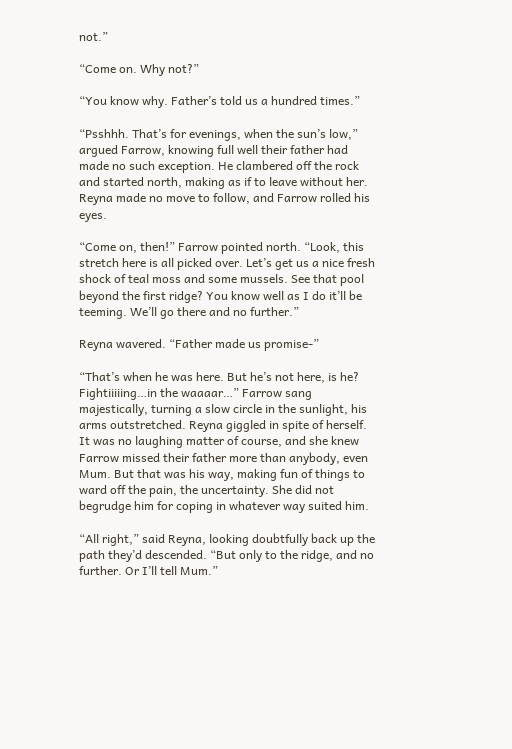not.”

“Come on. Why not?”

“You know why. Father’s told us a hundred times.”

“Psshhh. That’s for evenings, when the sun’s low,” argued Farrow, knowing full well their father had made no such exception. He clambered off the rock and started north, making as if to leave without her. Reyna made no move to follow, and Farrow rolled his eyes.

“Come on, then!” Farrow pointed north. “Look, this stretch here is all picked over. Let’s get us a nice fresh shock of teal moss and some mussels. See that pool beyond the first ridge? You know well as I do it’ll be teeming. We’ll go there and no further.”

Reyna wavered. “Father made us promise-”

“That’s when he was here. But he’s not here, is he? Fightiiiiing…in the waaaar…” Farrow sang majestically, turning a slow circle in the sunlight, his arms outstretched. Reyna giggled in spite of herself. It was no laughing matter of course, and she knew Farrow missed their father more than anybody, even Mum. But that was his way, making fun of things to ward off the pain, the uncertainty. She did not begrudge him for coping in whatever way suited him.

“All right,” said Reyna, looking doubtfully back up the path they’d descended. “But only to the ridge, and no further. Or I’ll tell Mum.”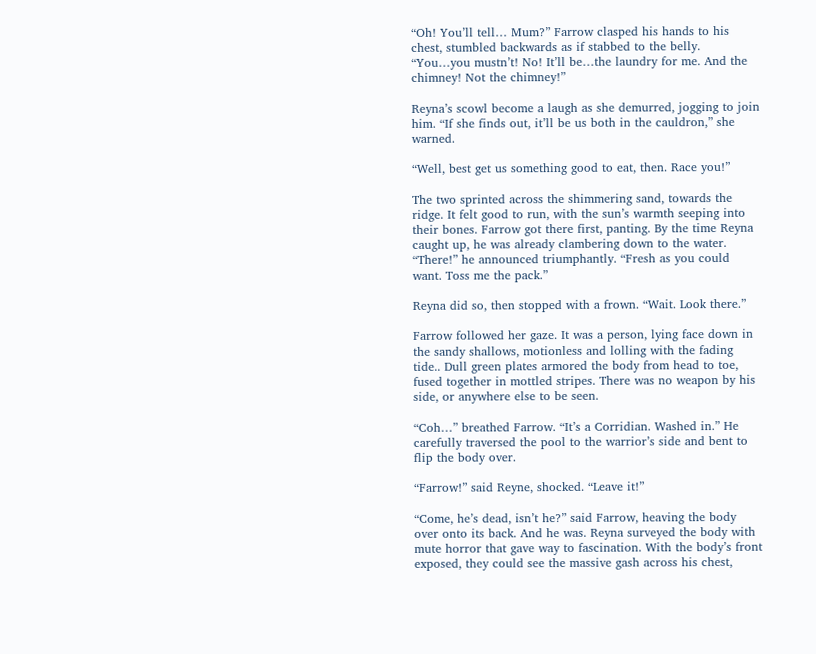“Oh! You’ll tell… Mum?” Farrow clasped his hands to his chest, stumbled backwards as if stabbed to the belly. “You…you mustn’t! No! It’ll be…the laundry for me. And the chimney! Not the chimney!”

Reyna’s scowl become a laugh as she demurred, jogging to join him. “If she finds out, it’ll be us both in the cauldron,” she warned.

“Well, best get us something good to eat, then. Race you!”

The two sprinted across the shimmering sand, towards the ridge. It felt good to run, with the sun’s warmth seeping into their bones. Farrow got there first, panting. By the time Reyna caught up, he was already clambering down to the water. “There!” he announced triumphantly. “Fresh as you could want. Toss me the pack.”

Reyna did so, then stopped with a frown. “Wait. Look there.”

Farrow followed her gaze. It was a person, lying face down in the sandy shallows, motionless and lolling with the fading tide.. Dull green plates armored the body from head to toe, fused together in mottled stripes. There was no weapon by his side, or anywhere else to be seen.

“Coh…” breathed Farrow. “It’s a Corridian. Washed in.” He carefully traversed the pool to the warrior’s side and bent to flip the body over.

“Farrow!” said Reyne, shocked. “Leave it!”

“Come, he’s dead, isn’t he?” said Farrow, heaving the body over onto its back. And he was. Reyna surveyed the body with mute horror that gave way to fascination. With the body’s front exposed, they could see the massive gash across his chest,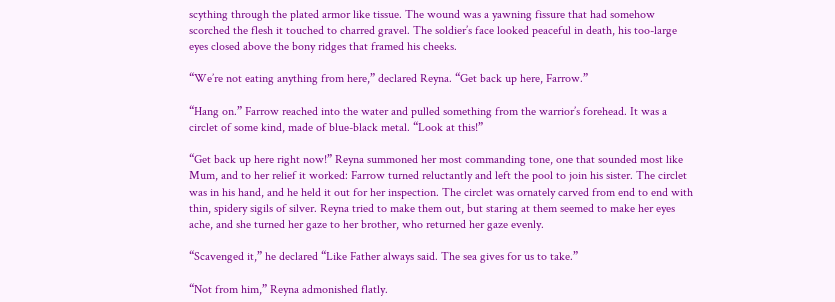scything through the plated armor like tissue. The wound was a yawning fissure that had somehow scorched the flesh it touched to charred gravel. The soldier’s face looked peaceful in death, his too-large eyes closed above the bony ridges that framed his cheeks.

“We’re not eating anything from here,” declared Reyna. “Get back up here, Farrow.”

“Hang on.” Farrow reached into the water and pulled something from the warrior’s forehead. It was a circlet of some kind, made of blue-black metal. “Look at this!”

“Get back up here right now!” Reyna summoned her most commanding tone, one that sounded most like Mum, and to her relief it worked: Farrow turned reluctantly and left the pool to join his sister. The circlet was in his hand, and he held it out for her inspection. The circlet was ornately carved from end to end with thin, spidery sigils of silver. Reyna tried to make them out, but staring at them seemed to make her eyes ache, and she turned her gaze to her brother, who returned her gaze evenly.

“Scavenged it,” he declared “Like Father always said. The sea gives for us to take.”

“Not from him,” Reyna admonished flatly.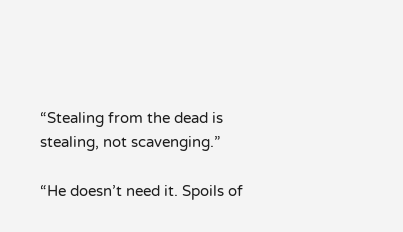“Stealing from the dead is stealing, not scavenging.”

“He doesn’t need it. Spoils of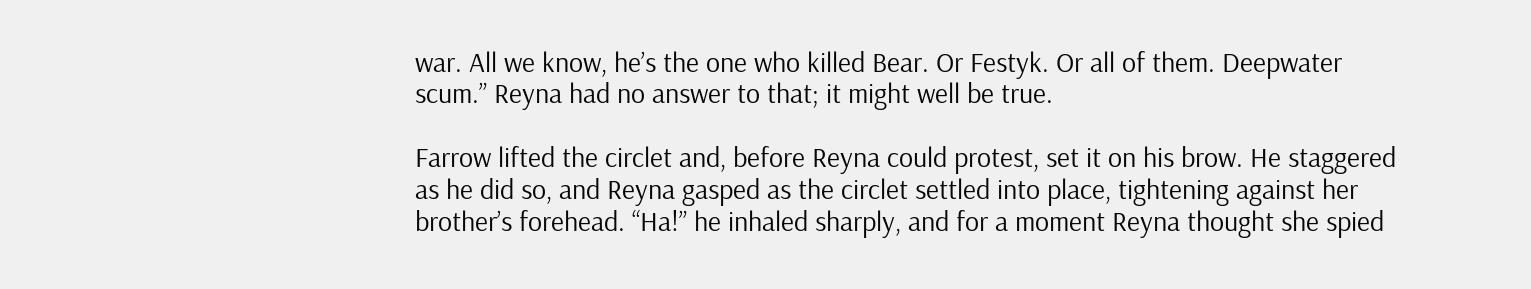war. All we know, he’s the one who killed Bear. Or Festyk. Or all of them. Deepwater scum.” Reyna had no answer to that; it might well be true.

Farrow lifted the circlet and, before Reyna could protest, set it on his brow. He staggered as he did so, and Reyna gasped as the circlet settled into place, tightening against her brother’s forehead. “Ha!” he inhaled sharply, and for a moment Reyna thought she spied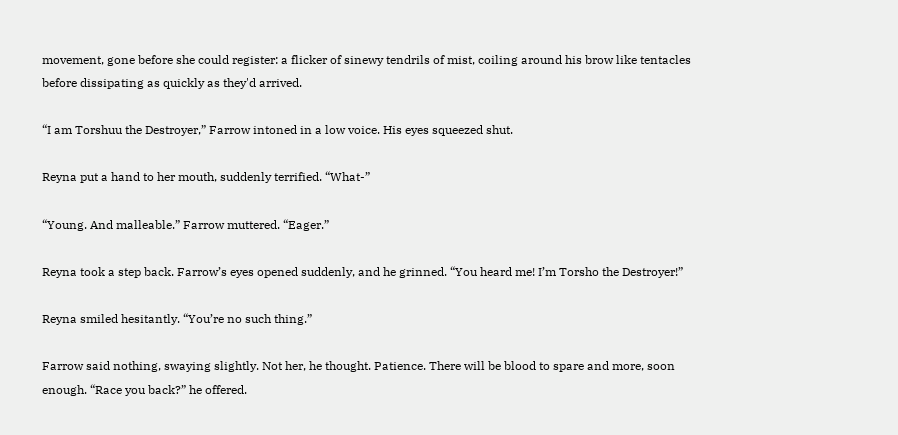movement, gone before she could register: a flicker of sinewy tendrils of mist, coiling around his brow like tentacles before dissipating as quickly as they'd arrived.

“I am Torshuu the Destroyer,” Farrow intoned in a low voice. His eyes squeezed shut.

Reyna put a hand to her mouth, suddenly terrified. “What-”

“Young. And malleable.” Farrow muttered. “Eager.”

Reyna took a step back. Farrow’s eyes opened suddenly, and he grinned. “You heard me! I’m Torsho the Destroyer!”

Reyna smiled hesitantly. “You’re no such thing.”

Farrow said nothing, swaying slightly. Not her, he thought. Patience. There will be blood to spare and more, soon enough. “Race you back?” he offered.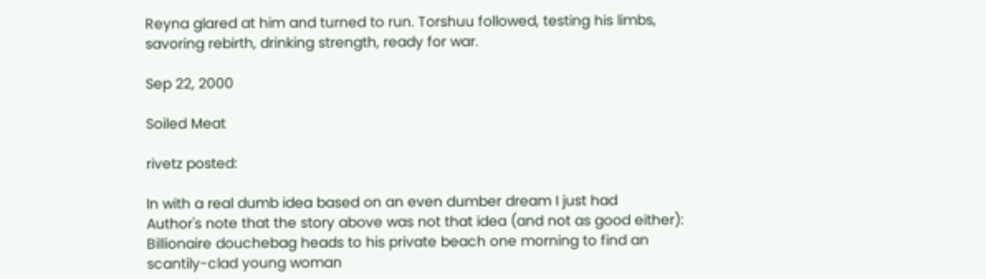Reyna glared at him and turned to run. Torshuu followed, testing his limbs, savoring rebirth, drinking strength, ready for war.

Sep 22, 2000

Soiled Meat

rivetz posted:

In with a real dumb idea based on an even dumber dream I just had
Author's note that the story above was not that idea (and not as good either): Billionaire douchebag heads to his private beach one morning to find an scantily-clad young woman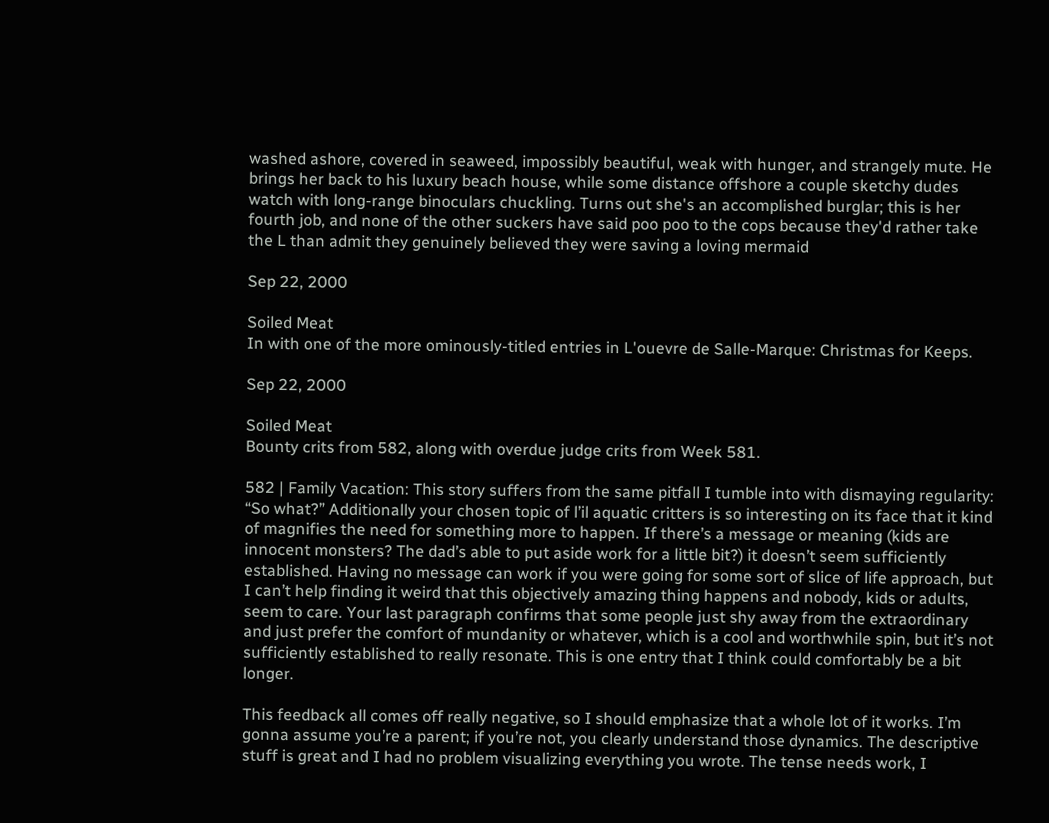washed ashore, covered in seaweed, impossibly beautiful, weak with hunger, and strangely mute. He brings her back to his luxury beach house, while some distance offshore a couple sketchy dudes watch with long-range binoculars chuckling. Turns out she's an accomplished burglar; this is her fourth job, and none of the other suckers have said poo poo to the cops because they'd rather take the L than admit they genuinely believed they were saving a loving mermaid

Sep 22, 2000

Soiled Meat
In with one of the more ominously-titled entries in L'ouevre de Salle-Marque: Christmas for Keeps.

Sep 22, 2000

Soiled Meat
Bounty crits from 582, along with overdue judge crits from Week 581.

582 | Family Vacation: This story suffers from the same pitfall I tumble into with dismaying regularity: “So what?” Additionally your chosen topic of l’il aquatic critters is so interesting on its face that it kind of magnifies the need for something more to happen. If there’s a message or meaning (kids are innocent monsters? The dad’s able to put aside work for a little bit?) it doesn’t seem sufficiently established. Having no message can work if you were going for some sort of slice of life approach, but I can’t help finding it weird that this objectively amazing thing happens and nobody, kids or adults, seem to care. Your last paragraph confirms that some people just shy away from the extraordinary and just prefer the comfort of mundanity or whatever, which is a cool and worthwhile spin, but it’s not sufficiently established to really resonate. This is one entry that I think could comfortably be a bit longer.

This feedback all comes off really negative, so I should emphasize that a whole lot of it works. I’m gonna assume you’re a parent; if you’re not, you clearly understand those dynamics. The descriptive stuff is great and I had no problem visualizing everything you wrote. The tense needs work, I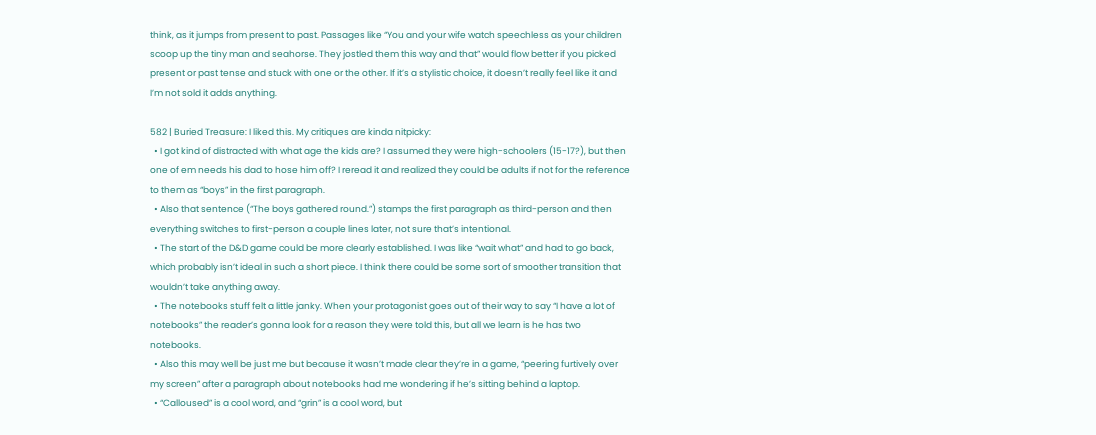think, as it jumps from present to past. Passages like “You and your wife watch speechless as your children scoop up the tiny man and seahorse. They jostled them this way and that” would flow better if you picked present or past tense and stuck with one or the other. If it’s a stylistic choice, it doesn’t really feel like it and I’m not sold it adds anything.

582 | Buried Treasure: I liked this. My critiques are kinda nitpicky:
  • I got kind of distracted with what age the kids are? I assumed they were high-schoolers (15-17?), but then one of em needs his dad to hose him off? I reread it and realized they could be adults if not for the reference to them as “boys” in the first paragraph.
  • Also that sentence (“The boys gathered round.”) stamps the first paragraph as third-person and then everything switches to first-person a couple lines later, not sure that’s intentional.
  • The start of the D&D game could be more clearly established. I was like “wait what” and had to go back, which probably isn’t ideal in such a short piece. I think there could be some sort of smoother transition that wouldn’t take anything away.
  • The notebooks stuff felt a little janky. When your protagonist goes out of their way to say “I have a lot of notebooks” the reader’s gonna look for a reason they were told this, but all we learn is he has two notebooks.
  • Also this may well be just me but because it wasn’t made clear they’re in a game, “peering furtively over my screen” after a paragraph about notebooks had me wondering if he’s sitting behind a laptop.
  • “Calloused” is a cool word, and “grin” is a cool word, but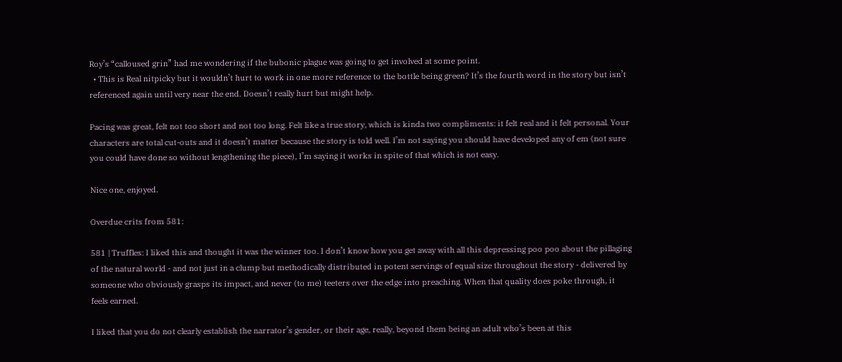Roy’s “calloused grin” had me wondering if the bubonic plague was going to get involved at some point.
  • This is Real nitpicky but it wouldn’t hurt to work in one more reference to the bottle being green? It’s the fourth word in the story but isn’t referenced again until very near the end. Doesn’t really hurt but might help.

Pacing was great, felt not too short and not too long. Felt like a true story, which is kinda two compliments: it felt real and it felt personal. Your characters are total cut-outs and it doesn’t matter because the story is told well. I’m not saying you should have developed any of em (not sure you could have done so without lengthening the piece), I’m saying it works in spite of that which is not easy.

Nice one, enjoyed.

Overdue crits from 581:

581 | Truffles: I liked this and thought it was the winner too. I don’t know how you get away with all this depressing poo poo about the pillaging of the natural world - and not just in a clump but methodically distributed in potent servings of equal size throughout the story - delivered by someone who obviously grasps its impact, and never (to me) teeters over the edge into preaching. When that quality does poke through, it feels earned.

I liked that you do not clearly establish the narrator’s gender, or their age, really, beyond them being an adult who’s been at this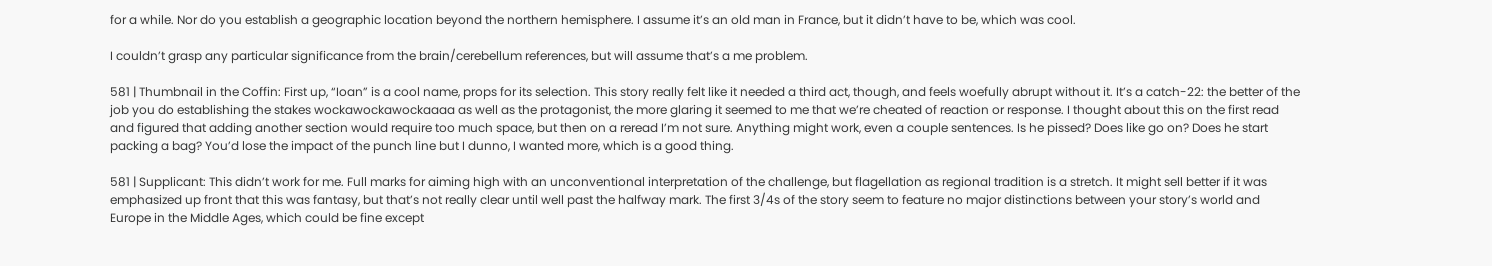for a while. Nor do you establish a geographic location beyond the northern hemisphere. I assume it’s an old man in France, but it didn’t have to be, which was cool.

I couldn’t grasp any particular significance from the brain/cerebellum references, but will assume that’s a me problem.

581 | Thumbnail in the Coffin: First up, “Ioan” is a cool name, props for its selection. This story really felt like it needed a third act, though, and feels woefully abrupt without it. It’s a catch-22: the better of the job you do establishing the stakes wockawockawockaaaa as well as the protagonist, the more glaring it seemed to me that we’re cheated of reaction or response. I thought about this on the first read and figured that adding another section would require too much space, but then on a reread I’m not sure. Anything might work, even a couple sentences. Is he pissed? Does like go on? Does he start packing a bag? You’d lose the impact of the punch line but I dunno, I wanted more, which is a good thing.

581 | Supplicant: This didn’t work for me. Full marks for aiming high with an unconventional interpretation of the challenge, but flagellation as regional tradition is a stretch. It might sell better if it was emphasized up front that this was fantasy, but that’s not really clear until well past the halfway mark. The first 3/4s of the story seem to feature no major distinctions between your story’s world and Europe in the Middle Ages, which could be fine except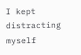I kept distracting myself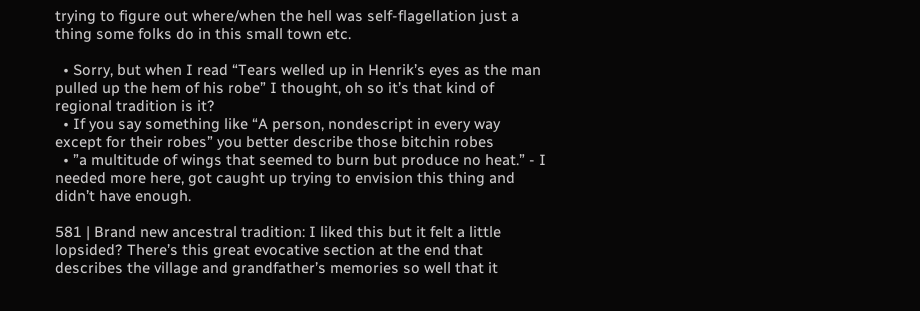trying to figure out where/when the hell was self-flagellation just a thing some folks do in this small town etc.

  • Sorry, but when I read “Tears welled up in Henrik’s eyes as the man pulled up the hem of his robe” I thought, oh so it’s that kind of regional tradition is it?
  • If you say something like “A person, nondescript in every way except for their robes” you better describe those bitchin robes
  • ”a multitude of wings that seemed to burn but produce no heat.” - I needed more here, got caught up trying to envision this thing and didn’t have enough.

581 | Brand new ancestral tradition: I liked this but it felt a little lopsided? There’s this great evocative section at the end that describes the village and grandfather’s memories so well that it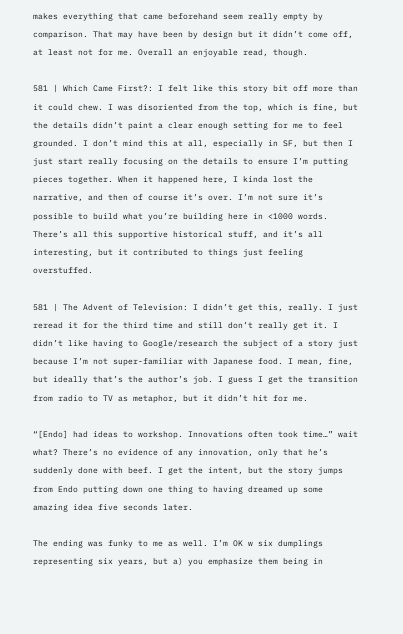makes everything that came beforehand seem really empty by comparison. That may have been by design but it didn’t come off, at least not for me. Overall an enjoyable read, though.

581 | Which Came First?: I felt like this story bit off more than it could chew. I was disoriented from the top, which is fine, but the details didn’t paint a clear enough setting for me to feel grounded. I don’t mind this at all, especially in SF, but then I just start really focusing on the details to ensure I’m putting pieces together. When it happened here, I kinda lost the narrative, and then of course it’s over. I’m not sure it’s possible to build what you’re building here in <1000 words. There’s all this supportive historical stuff, and it’s all interesting, but it contributed to things just feeling overstuffed.

581 | The Advent of Television: I didn’t get this, really. I just reread it for the third time and still don’t really get it. I didn’t like having to Google/research the subject of a story just because I’m not super-familiar with Japanese food. I mean, fine, but ideally that’s the author’s job. I guess I get the transition from radio to TV as metaphor, but it didn’t hit for me.

“[Endo] had ideas to workshop. Innovations often took time…” wait what? There’s no evidence of any innovation, only that he’s suddenly done with beef. I get the intent, but the story jumps from Endo putting down one thing to having dreamed up some amazing idea five seconds later.

The ending was funky to me as well. I’m OK w six dumplings representing six years, but a) you emphasize them being in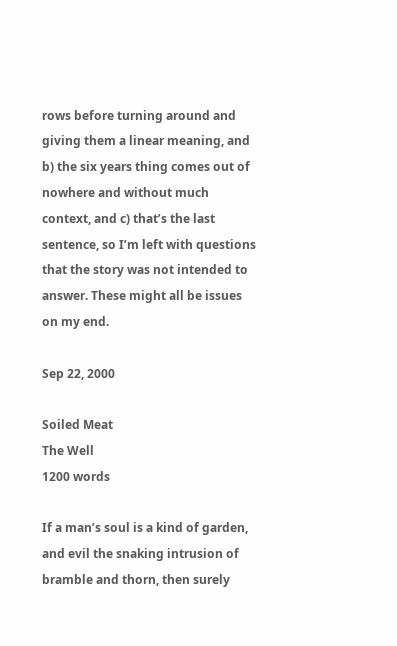rows before turning around and giving them a linear meaning, and b) the six years thing comes out of nowhere and without much context, and c) that’s the last sentence, so I’m left with questions that the story was not intended to answer. These might all be issues on my end.

Sep 22, 2000

Soiled Meat
The Well
1200 words

If a man’s soul is a kind of garden, and evil the snaking intrusion of bramble and thorn, then surely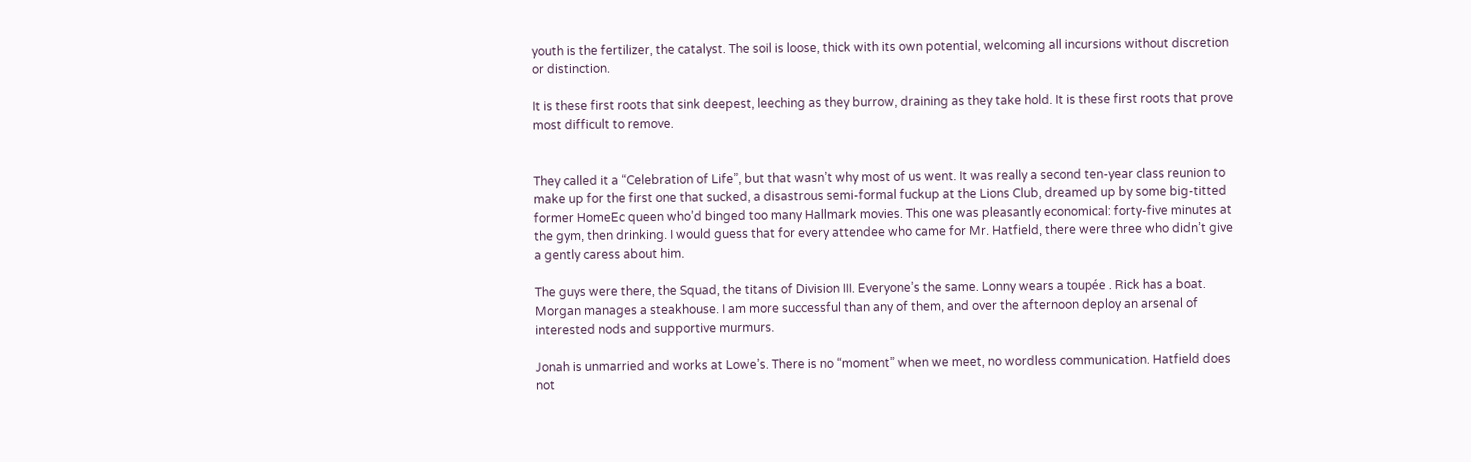youth is the fertilizer, the catalyst. The soil is loose, thick with its own potential, welcoming all incursions without discretion or distinction.

It is these first roots that sink deepest, leeching as they burrow, draining as they take hold. It is these first roots that prove most difficult to remove.


They called it a “Celebration of Life”, but that wasn’t why most of us went. It was really a second ten-year class reunion to make up for the first one that sucked, a disastrous semi-formal fuckup at the Lions Club, dreamed up by some big-titted former HomeEc queen who’d binged too many Hallmark movies. This one was pleasantly economical: forty-five minutes at the gym, then drinking. I would guess that for every attendee who came for Mr. Hatfield, there were three who didn’t give a gently caress about him.

The guys were there, the Squad, the titans of Division III. Everyone’s the same. Lonny wears a toupée . Rick has a boat. Morgan manages a steakhouse. I am more successful than any of them, and over the afternoon deploy an arsenal of interested nods and supportive murmurs.

Jonah is unmarried and works at Lowe’s. There is no “moment” when we meet, no wordless communication. Hatfield does not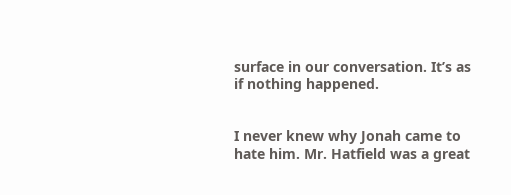surface in our conversation. It’s as if nothing happened.


I never knew why Jonah came to hate him. Mr. Hatfield was a great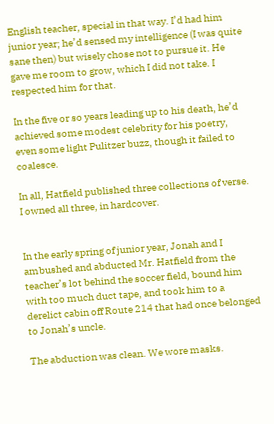English teacher, special in that way. I’d had him junior year; he’d sensed my intelligence (I was quite sane then) but wisely chose not to pursue it. He gave me room to grow, which I did not take. I respected him for that.

In the five or so years leading up to his death, he’d achieved some modest celebrity for his poetry, even some light Pulitzer buzz, though it failed to coalesce.

In all, Hatfield published three collections of verse. I owned all three, in hardcover.


In the early spring of junior year, Jonah and I ambushed and abducted Mr. Hatfield from the teacher’s lot behind the soccer field, bound him with too much duct tape, and took him to a derelict cabin off Route 214 that had once belonged to Jonah’s uncle.

The abduction was clean. We wore masks.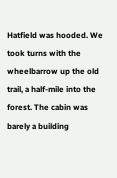Hatfield was hooded. We took turns with the wheelbarrow up the old trail, a half-mile into the forest. The cabin was barely a building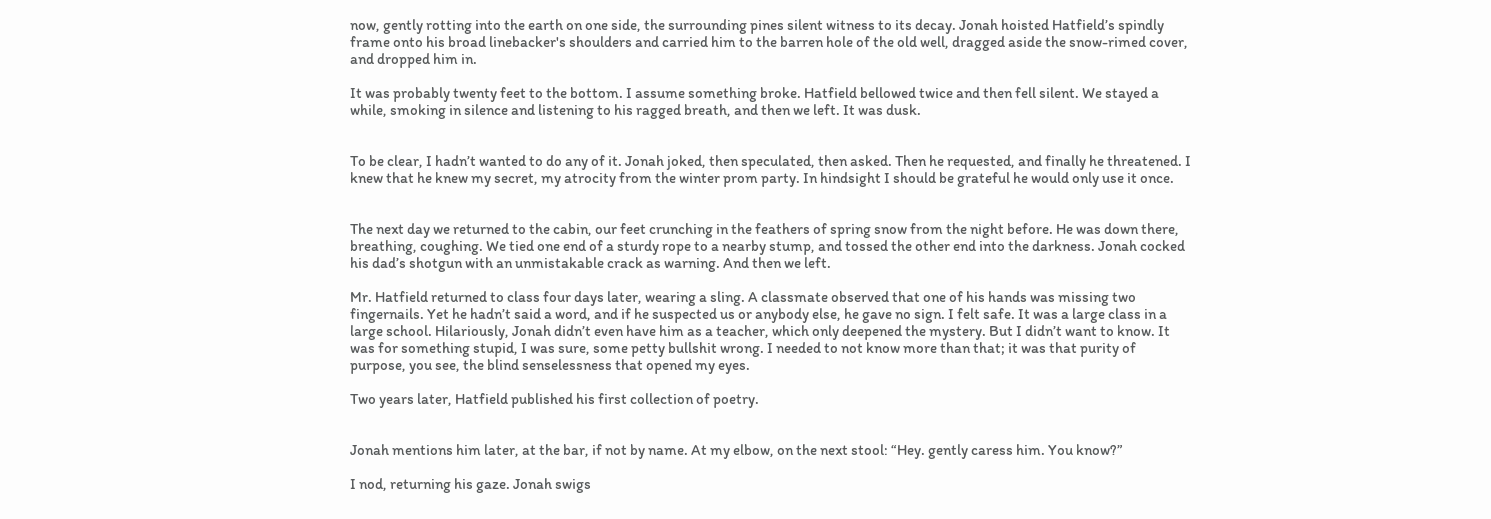now, gently rotting into the earth on one side, the surrounding pines silent witness to its decay. Jonah hoisted Hatfield’s spindly frame onto his broad linebacker's shoulders and carried him to the barren hole of the old well, dragged aside the snow-rimed cover, and dropped him in.

It was probably twenty feet to the bottom. I assume something broke. Hatfield bellowed twice and then fell silent. We stayed a while, smoking in silence and listening to his ragged breath, and then we left. It was dusk.


To be clear, I hadn’t wanted to do any of it. Jonah joked, then speculated, then asked. Then he requested, and finally he threatened. I knew that he knew my secret, my atrocity from the winter prom party. In hindsight I should be grateful he would only use it once.


The next day we returned to the cabin, our feet crunching in the feathers of spring snow from the night before. He was down there, breathing, coughing. We tied one end of a sturdy rope to a nearby stump, and tossed the other end into the darkness. Jonah cocked his dad’s shotgun with an unmistakable crack as warning. And then we left.

Mr. Hatfield returned to class four days later, wearing a sling. A classmate observed that one of his hands was missing two fingernails. Yet he hadn’t said a word, and if he suspected us or anybody else, he gave no sign. I felt safe. It was a large class in a large school. Hilariously, Jonah didn’t even have him as a teacher, which only deepened the mystery. But I didn’t want to know. It was for something stupid, I was sure, some petty bullshit wrong. I needed to not know more than that; it was that purity of purpose, you see, the blind senselessness that opened my eyes.

Two years later, Hatfield published his first collection of poetry.


Jonah mentions him later, at the bar, if not by name. At my elbow, on the next stool: “Hey. gently caress him. You know?”

I nod, returning his gaze. Jonah swigs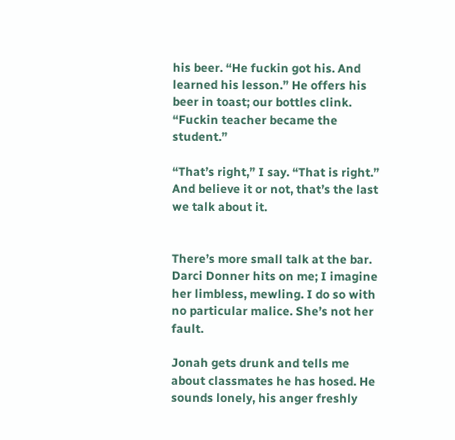his beer. “He fuckin got his. And learned his lesson.” He offers his beer in toast; our bottles clink. “Fuckin teacher became the student.”

“That’s right,” I say. “That is right.” And believe it or not, that’s the last we talk about it.


There’s more small talk at the bar. Darci Donner hits on me; I imagine her limbless, mewling. I do so with no particular malice. She’s not her fault.

Jonah gets drunk and tells me about classmates he has hosed. He sounds lonely, his anger freshly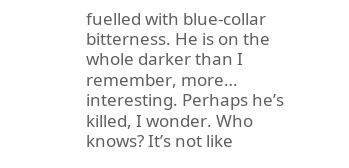fuelled with blue-collar bitterness. He is on the whole darker than I remember, more… interesting. Perhaps he’s killed, I wonder. Who knows? It’s not like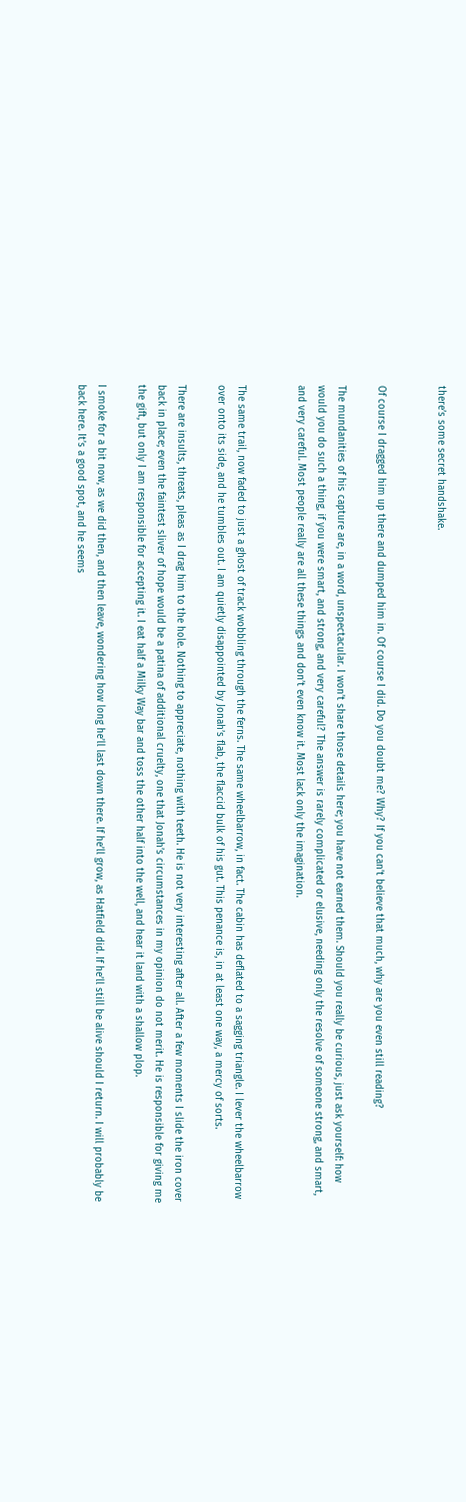there’s some secret handshake.


Of course I dragged him up there and dumped him in. Of course I did. Do you doubt me? Why? If you can’t believe that much, why are you even still reading?

The mundanities of his capture are, in a word, unspectacular. I won’t share those details here; you have not earned them. Should you really be curious, just ask yourself: how would you do such a thing, if you were smart, and strong, and very careful? The answer is rarely complicated or elusive, needing only the resolve of someone strong, and smart, and very careful. Most people really are all these things and don’t even know it. Most lack only the imagination.


The same trail, now faded to just a ghost of track wobbling through the ferns. The same wheelbarrow, in fact. The cabin has deflated to a sagging triangle. I lever the wheelbarrow over onto its side, and he tumbles out. I am quietly disappointed by Jonah’s flab, the flaccid bulk of his gut. This penance is, in at least one way, a mercy of sorts.

There are insults, threats, pleas as I drag him to the hole. Nothing to appreciate, nothing with teeth. He is not very interesting after all. After a few moments I slide the iron cover back in place; even the faintest sliver of hope would be a patina of additional cruelty, one that Jonah’s circumstances in my opinion do not merit. He is responsible for giving me the gift, but only I am responsible for accepting it. I eat half a Milky Way bar and toss the other half into the well, and hear it land with a shallow plop.

I smoke for a bit now, as we did then, and then leave, wondering how long he’ll last down there. If he’ll grow, as Hatfield did. If he’ll still be alive should I return. I will probably be back here. It’s a good spot, and he seems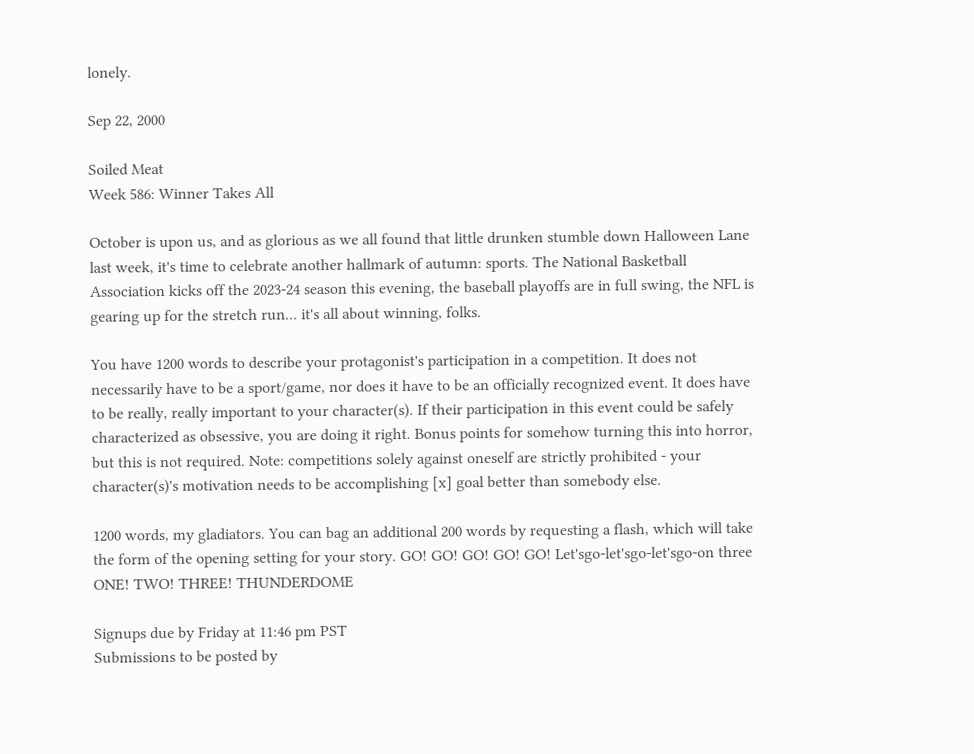lonely.

Sep 22, 2000

Soiled Meat
Week 586: Winner Takes All

October is upon us, and as glorious as we all found that little drunken stumble down Halloween Lane last week, it's time to celebrate another hallmark of autumn: sports. The National Basketball Association kicks off the 2023-24 season this evening, the baseball playoffs are in full swing, the NFL is gearing up for the stretch run... it's all about winning, folks.

You have 1200 words to describe your protagonist's participation in a competition. It does not necessarily have to be a sport/game, nor does it have to be an officially recognized event. It does have to be really, really important to your character(s). If their participation in this event could be safely characterized as obsessive, you are doing it right. Bonus points for somehow turning this into horror, but this is not required. Note: competitions solely against oneself are strictly prohibited - your character(s)'s motivation needs to be accomplishing [x] goal better than somebody else.

1200 words, my gladiators. You can bag an additional 200 words by requesting a flash, which will take the form of the opening setting for your story. GO! GO! GO! GO! GO! Let'sgo-let'sgo-let'sgo-on three ONE! TWO! THREE! THUNDERDOME

Signups due by Friday at 11:46 pm PST
Submissions to be posted by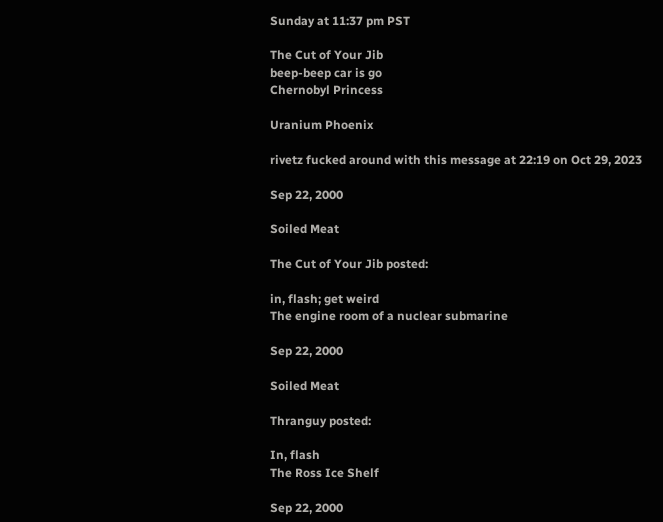Sunday at 11:37 pm PST

The Cut of Your Jib
beep-beep car is go
Chernobyl Princess

Uranium Phoenix

rivetz fucked around with this message at 22:19 on Oct 29, 2023

Sep 22, 2000

Soiled Meat

The Cut of Your Jib posted:

in, flash; get weird
The engine room of a nuclear submarine

Sep 22, 2000

Soiled Meat

Thranguy posted:

In, flash
The Ross Ice Shelf

Sep 22, 2000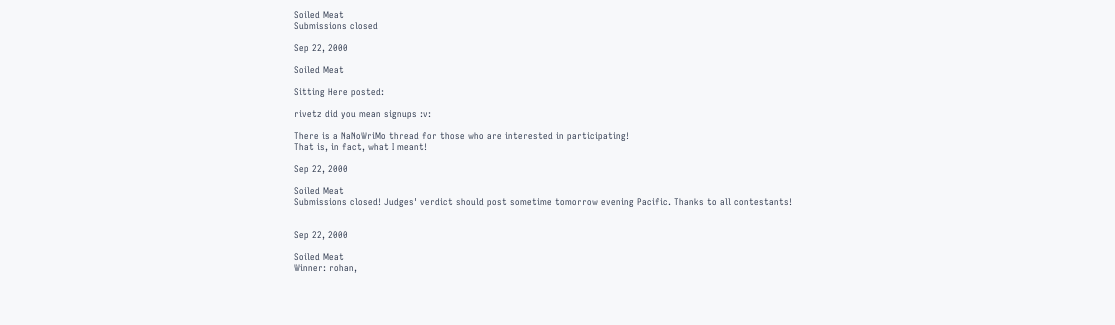Soiled Meat
Submissions closed

Sep 22, 2000

Soiled Meat

Sitting Here posted:

rivetz did you mean signups :v:

There is a NaNoWriMo thread for those who are interested in participating!
That is, in fact, what I meant!

Sep 22, 2000

Soiled Meat
Submissions closed! Judges' verdict should post sometime tomorrow evening Pacific. Thanks to all contestants!


Sep 22, 2000

Soiled Meat
Winner: rohan,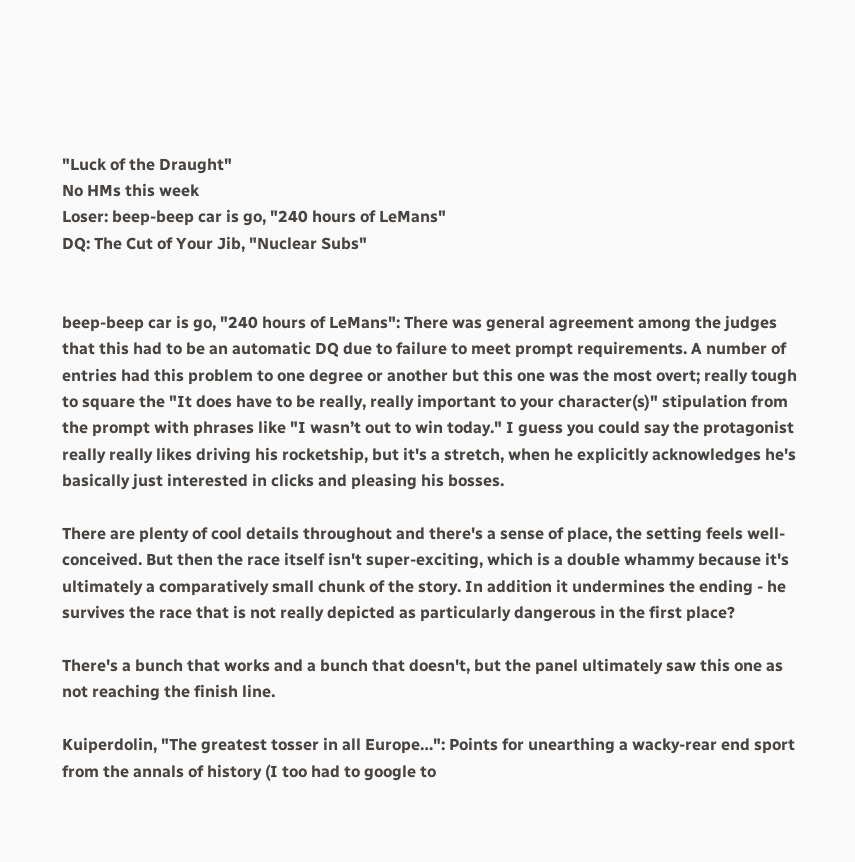"Luck of the Draught"
No HMs this week
Loser: beep-beep car is go, "240 hours of LeMans"
DQ: The Cut of Your Jib, "Nuclear Subs"


beep-beep car is go, "240 hours of LeMans": There was general agreement among the judges that this had to be an automatic DQ due to failure to meet prompt requirements. A number of entries had this problem to one degree or another but this one was the most overt; really tough to square the "It does have to be really, really important to your character(s)" stipulation from the prompt with phrases like "I wasn’t out to win today." I guess you could say the protagonist really really likes driving his rocketship, but it's a stretch, when he explicitly acknowledges he's basically just interested in clicks and pleasing his bosses.

There are plenty of cool details throughout and there's a sense of place, the setting feels well-conceived. But then the race itself isn't super-exciting, which is a double whammy because it's ultimately a comparatively small chunk of the story. In addition it undermines the ending - he survives the race that is not really depicted as particularly dangerous in the first place?

There's a bunch that works and a bunch that doesn't, but the panel ultimately saw this one as not reaching the finish line.

Kuiperdolin, "The greatest tosser in all Europe…": Points for unearthing a wacky-rear end sport from the annals of history (I too had to google to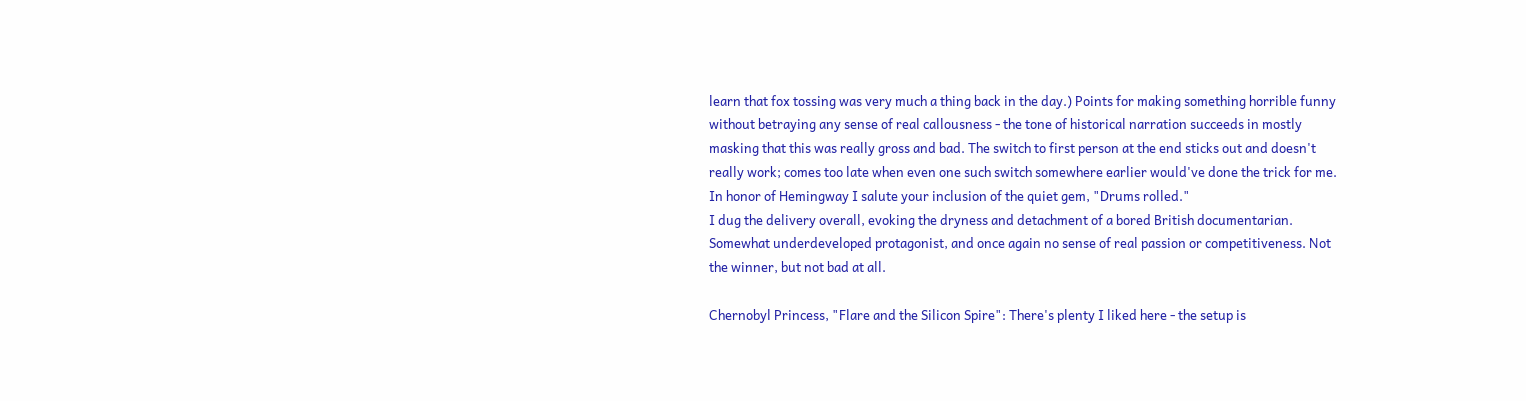learn that fox tossing was very much a thing back in the day.) Points for making something horrible funny without betraying any sense of real callousness - the tone of historical narration succeeds in mostly masking that this was really gross and bad. The switch to first person at the end sticks out and doesn't really work; comes too late when even one such switch somewhere earlier would've done the trick for me.
In honor of Hemingway I salute your inclusion of the quiet gem, "Drums rolled."
I dug the delivery overall, evoking the dryness and detachment of a bored British documentarian. Somewhat underdeveloped protagonist, and once again no sense of real passion or competitiveness. Not the winner, but not bad at all.

Chernobyl Princess, "Flare and the Silicon Spire": There's plenty I liked here - the setup is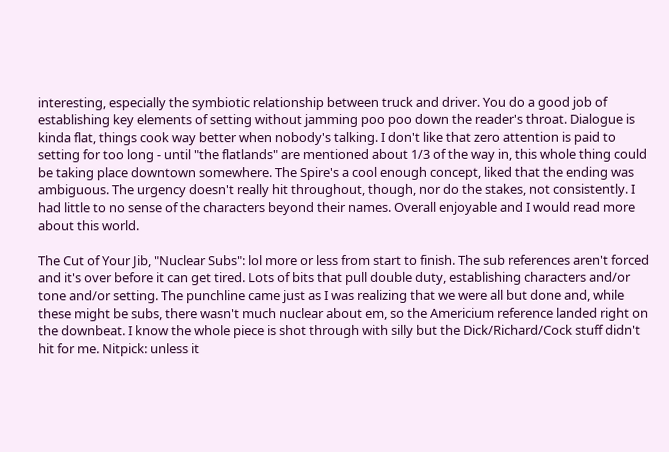interesting, especially the symbiotic relationship between truck and driver. You do a good job of establishing key elements of setting without jamming poo poo down the reader's throat. Dialogue is kinda flat, things cook way better when nobody's talking. I don't like that zero attention is paid to setting for too long - until "the flatlands" are mentioned about 1/3 of the way in, this whole thing could be taking place downtown somewhere. The Spire's a cool enough concept, liked that the ending was ambiguous. The urgency doesn't really hit throughout, though, nor do the stakes, not consistently. I had little to no sense of the characters beyond their names. Overall enjoyable and I would read more about this world.

The Cut of Your Jib, "Nuclear Subs": lol more or less from start to finish. The sub references aren't forced and it's over before it can get tired. Lots of bits that pull double duty, establishing characters and/or tone and/or setting. The punchline came just as I was realizing that we were all but done and, while these might be subs, there wasn't much nuclear about em, so the Americium reference landed right on the downbeat. I know the whole piece is shot through with silly but the Dick/Richard/Cock stuff didn't hit for me. Nitpick: unless it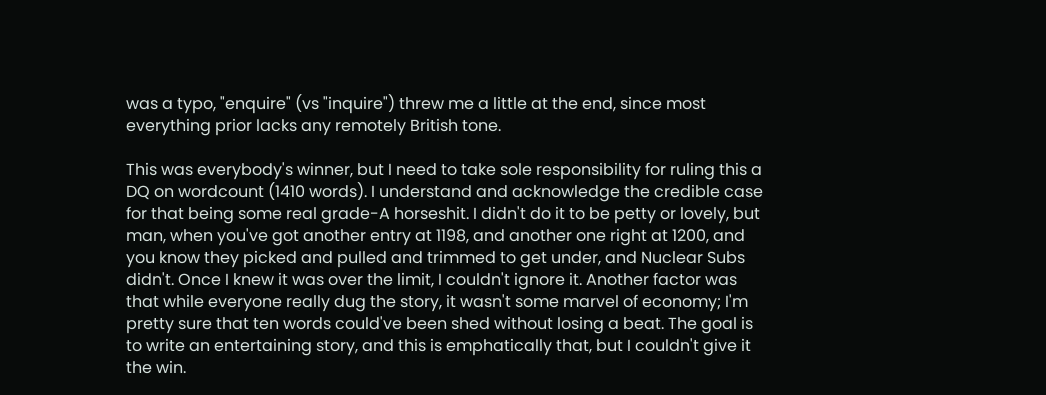was a typo, "enquire" (vs "inquire") threw me a little at the end, since most everything prior lacks any remotely British tone.

This was everybody's winner, but I need to take sole responsibility for ruling this a DQ on wordcount (1410 words). I understand and acknowledge the credible case for that being some real grade-A horseshit. I didn't do it to be petty or lovely, but man, when you've got another entry at 1198, and another one right at 1200, and you know they picked and pulled and trimmed to get under, and Nuclear Subs didn't. Once I knew it was over the limit, I couldn't ignore it. Another factor was that while everyone really dug the story, it wasn't some marvel of economy; I'm pretty sure that ten words could've been shed without losing a beat. The goal is to write an entertaining story, and this is emphatically that, but I couldn't give it the win.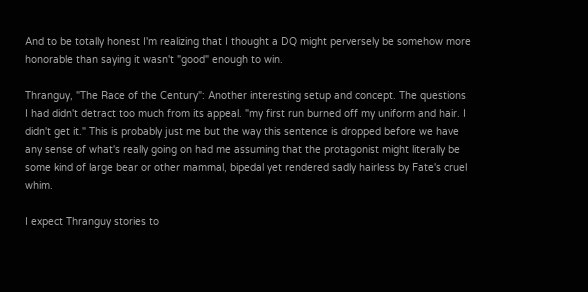And to be totally honest I'm realizing that I thought a DQ might perversely be somehow more honorable than saying it wasn't "good" enough to win.

Thranguy, "The Race of the Century": Another interesting setup and concept. The questions I had didn't detract too much from its appeal. "my first run burned off my uniform and hair. I didn't get it." This is probably just me but the way this sentence is dropped before we have any sense of what's really going on had me assuming that the protagonist might literally be some kind of large bear or other mammal, bipedal yet rendered sadly hairless by Fate's cruel whim.

I expect Thranguy stories to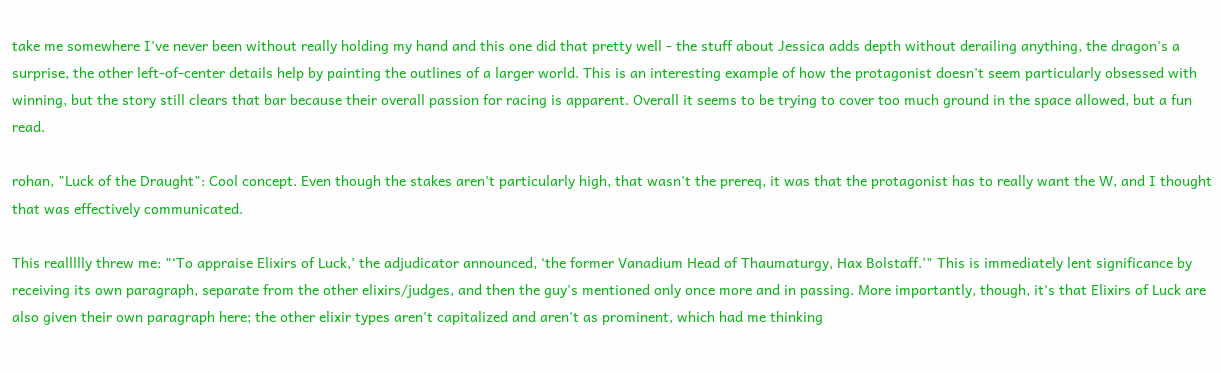take me somewhere I've never been without really holding my hand and this one did that pretty well - the stuff about Jessica adds depth without derailing anything, the dragon's a surprise, the other left-of-center details help by painting the outlines of a larger world. This is an interesting example of how the protagonist doesn't seem particularly obsessed with winning, but the story still clears that bar because their overall passion for racing is apparent. Overall it seems to be trying to cover too much ground in the space allowed, but a fun read.

rohan, "Luck of the Draught": Cool concept. Even though the stakes aren't particularly high, that wasn't the prereq, it was that the protagonist has to really want the W, and I thought that was effectively communicated.

This reallllly threw me: "‘To appraise Elixirs of Luck,’ the adjudicator announced, ‘the former Vanadium Head of Thaumaturgy, Hax Bolstaff.’" This is immediately lent significance by receiving its own paragraph, separate from the other elixirs/judges, and then the guy's mentioned only once more and in passing. More importantly, though, it's that Elixirs of Luck are also given their own paragraph here; the other elixir types aren't capitalized and aren't as prominent, which had me thinking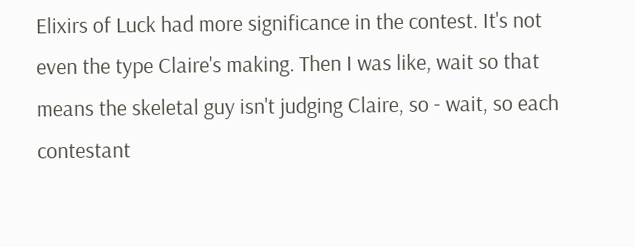Elixirs of Luck had more significance in the contest. It's not even the type Claire's making. Then I was like, wait so that means the skeletal guy isn't judging Claire, so - wait, so each contestant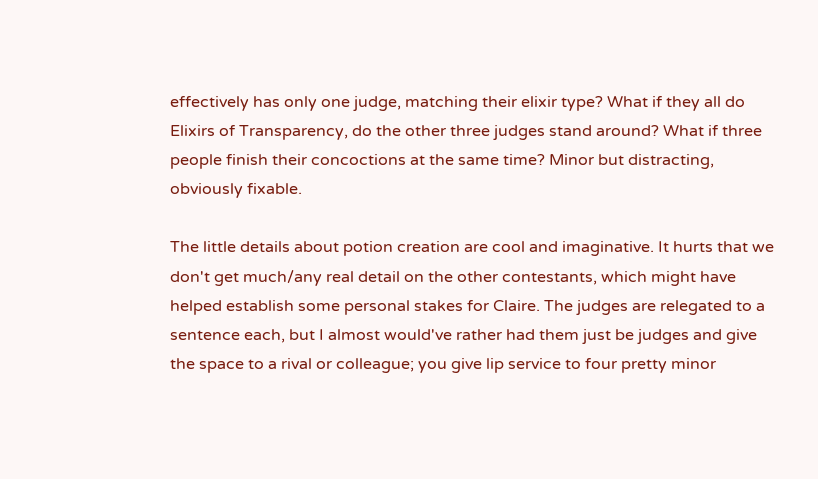effectively has only one judge, matching their elixir type? What if they all do Elixirs of Transparency, do the other three judges stand around? What if three people finish their concoctions at the same time? Minor but distracting, obviously fixable.

The little details about potion creation are cool and imaginative. It hurts that we don't get much/any real detail on the other contestants, which might have helped establish some personal stakes for Claire. The judges are relegated to a sentence each, but I almost would've rather had them just be judges and give the space to a rival or colleague; you give lip service to four pretty minor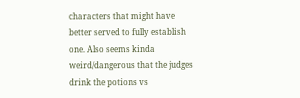characters that might have better served to fully establish one. Also seems kinda weird/dangerous that the judges drink the potions vs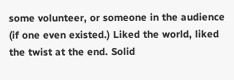some volunteer, or someone in the audience (if one even existed.) Liked the world, liked the twist at the end. Solid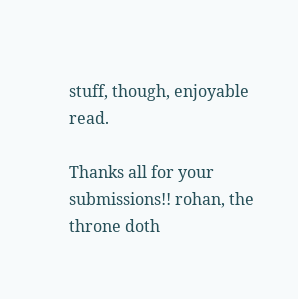stuff, though, enjoyable read.

Thanks all for your submissions!! rohan, the throne doth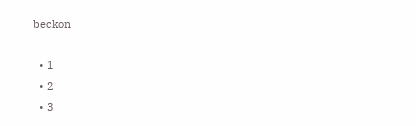beckon

  • 1
  • 2
  • 3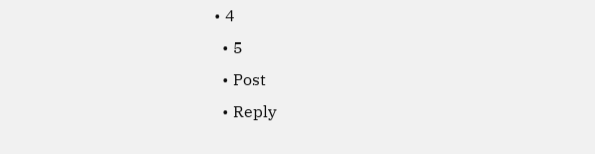• 4
  • 5
  • Post
  • Reply